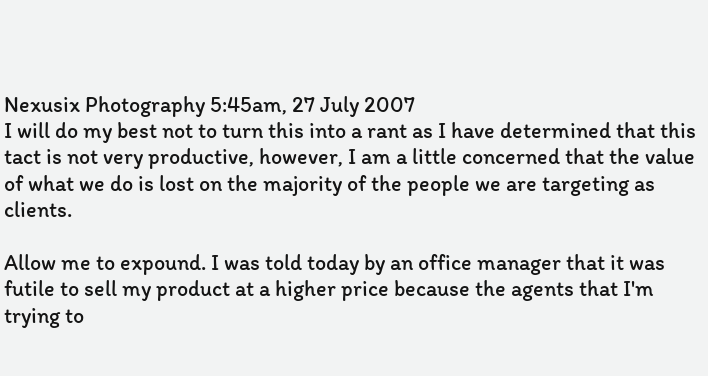Nexusix Photography 5:45am, 27 July 2007
I will do my best not to turn this into a rant as I have determined that this tact is not very productive, however, I am a little concerned that the value of what we do is lost on the majority of the people we are targeting as clients.

Allow me to expound. I was told today by an office manager that it was futile to sell my product at a higher price because the agents that I'm trying to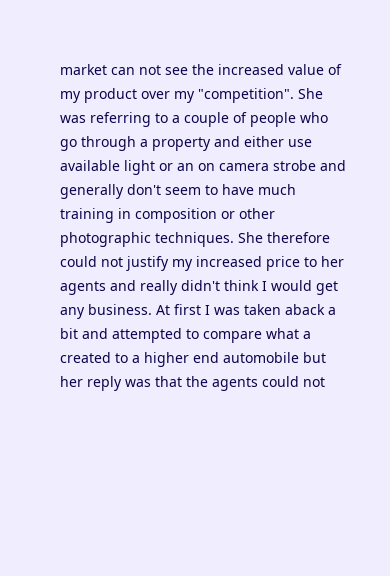market can not see the increased value of my product over my "competition". She was referring to a couple of people who go through a property and either use available light or an on camera strobe and generally don't seem to have much training in composition or other photographic techniques. She therefore could not justify my increased price to her agents and really didn't think I would get any business. At first I was taken aback a bit and attempted to compare what a created to a higher end automobile but her reply was that the agents could not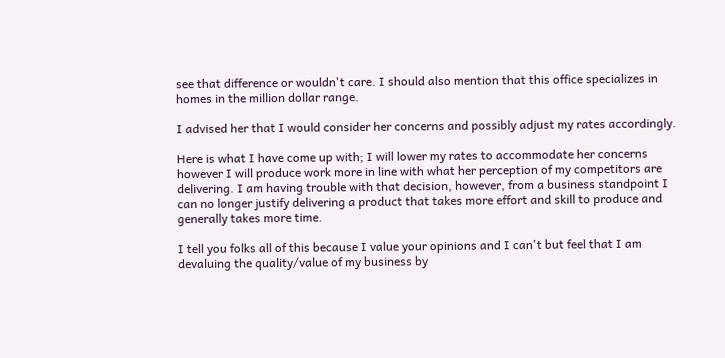see that difference or wouldn't care. I should also mention that this office specializes in homes in the million dollar range.

I advised her that I would consider her concerns and possibly adjust my rates accordingly.

Here is what I have come up with; I will lower my rates to accommodate her concerns however I will produce work more in line with what her perception of my competitors are delivering. I am having trouble with that decision, however, from a business standpoint I can no longer justify delivering a product that takes more effort and skill to produce and generally takes more time.

I tell you folks all of this because I value your opinions and I can't but feel that I am devaluing the quality/value of my business by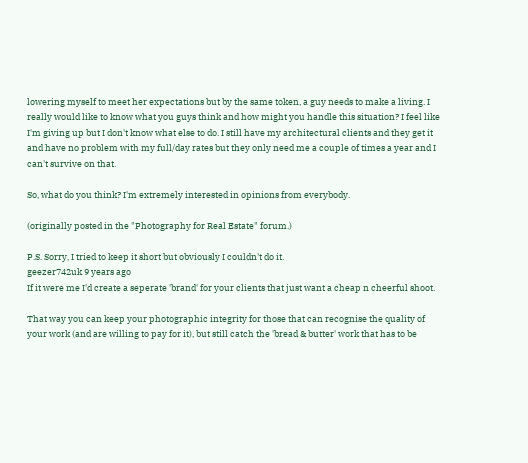lowering myself to meet her expectations but by the same token, a guy needs to make a living. I really would like to know what you guys think and how might you handle this situation? I feel like I'm giving up but I don't know what else to do. I still have my architectural clients and they get it and have no problem with my full/day rates but they only need me a couple of times a year and I can't survive on that.

So, what do you think? I'm extremely interested in opinions from everybody.

(originally posted in the "Photography for Real Estate" forum.)

P.S. Sorry, I tried to keep it short but obviously I couldn't do it.
geezer742uk 9 years ago
If it were me I'd create a seperate 'brand' for your clients that just want a cheap n cheerful shoot.

That way you can keep your photographic integrity for those that can recognise the quality of your work (and are willing to pay for it), but still catch the 'bread & butter' work that has to be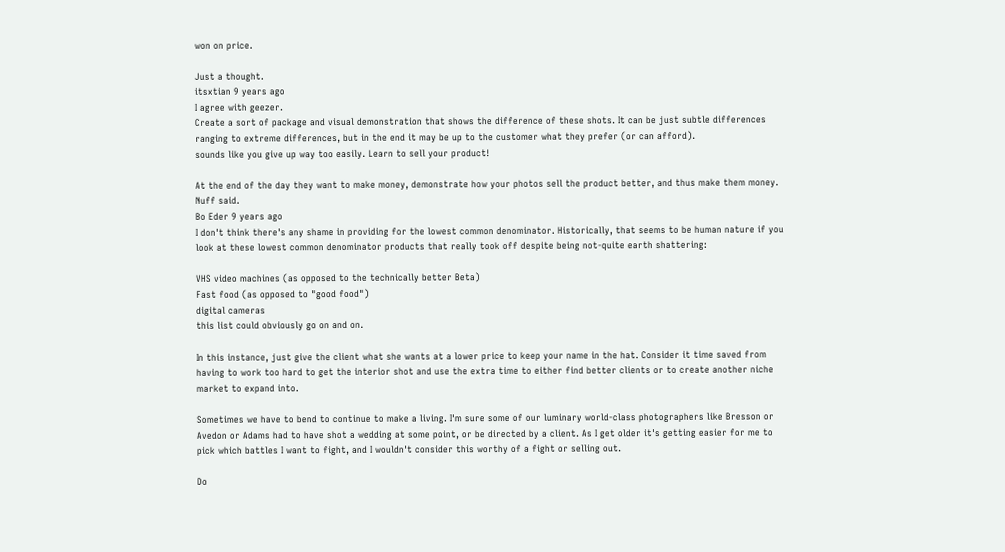won on price.

Just a thought.
itsxtian 9 years ago
I agree with geezer.
Create a sort of package and visual demonstration that shows the difference of these shots. It can be just subtle differences ranging to extreme differences, but in the end it may be up to the customer what they prefer (or can afford).
sounds like you give up way too easily. Learn to sell your product!

At the end of the day they want to make money, demonstrate how your photos sell the product better, and thus make them money. Nuff said.
Bo Eder 9 years ago
I don't think there's any shame in providing for the lowest common denominator. Historically, that seems to be human nature if you look at these lowest common denominator products that really took off despite being not-quite earth shattering:

VHS video machines (as opposed to the technically better Beta)
Fast food (as opposed to "good food")
digital cameras
this list could obviously go on and on.

In this instance, just give the client what she wants at a lower price to keep your name in the hat. Consider it time saved from having to work too hard to get the interior shot and use the extra time to either find better clients or to create another niche market to expand into.

Sometimes we have to bend to continue to make a living. I'm sure some of our luminary world-class photographers like Bresson or Avedon or Adams had to have shot a wedding at some point, or be directed by a client. As I get older it's getting easier for me to pick which battles I want to fight, and I wouldn't consider this worthy of a fight or selling out.

Do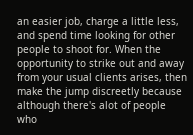an easier job, charge a little less, and spend time looking for other people to shoot for. When the opportunity to strike out and away from your usual clients arises, then make the jump discreetly because although there's alot of people who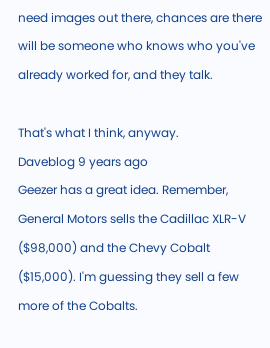need images out there, chances are there will be someone who knows who you've already worked for, and they talk.

That's what I think, anyway.
Daveblog 9 years ago
Geezer has a great idea. Remember, General Motors sells the Cadillac XLR-V ($98,000) and the Chevy Cobalt ($15,000). I'm guessing they sell a few more of the Cobalts.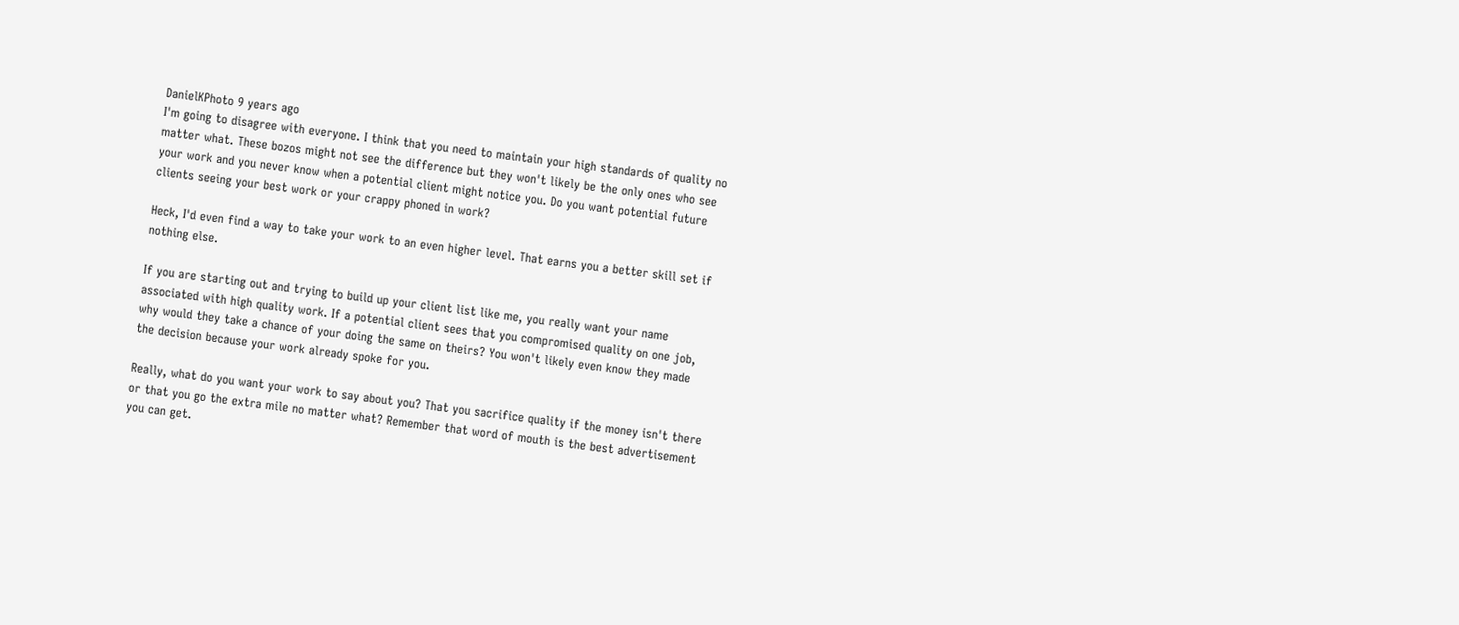DanielKPhoto 9 years ago
I'm going to disagree with everyone. I think that you need to maintain your high standards of quality no matter what. These bozos might not see the difference but they won't likely be the only ones who see your work and you never know when a potential client might notice you. Do you want potential future clients seeing your best work or your crappy phoned in work?

Heck, I'd even find a way to take your work to an even higher level. That earns you a better skill set if nothing else.

If you are starting out and trying to build up your client list like me, you really want your name associated with high quality work. If a potential client sees that you compromised quality on one job, why would they take a chance of your doing the same on theirs? You won't likely even know they made the decision because your work already spoke for you.

Really, what do you want your work to say about you? That you sacrifice quality if the money isn't there or that you go the extra mile no matter what? Remember that word of mouth is the best advertisement you can get.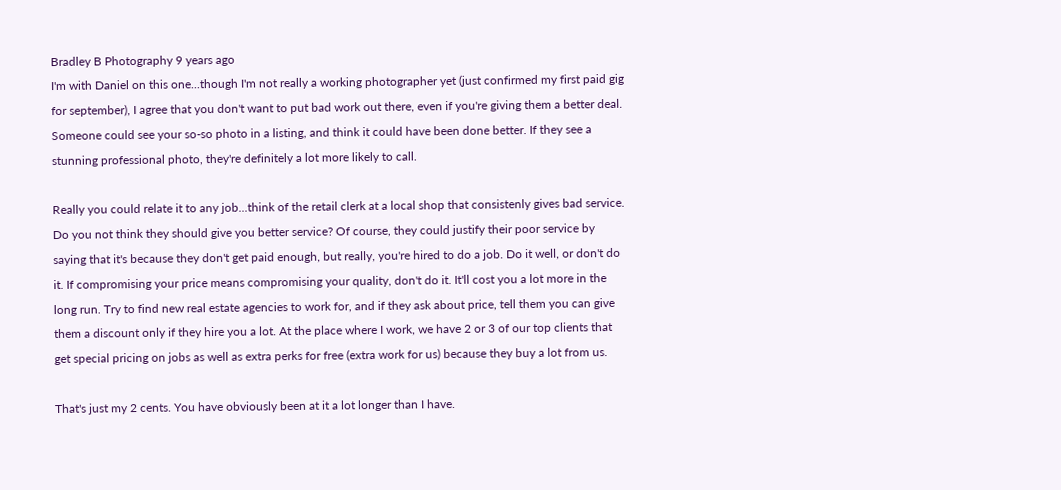Bradley B Photography 9 years ago
I'm with Daniel on this one...though I'm not really a working photographer yet (just confirmed my first paid gig for september), I agree that you don't want to put bad work out there, even if you're giving them a better deal. Someone could see your so-so photo in a listing, and think it could have been done better. If they see a stunning professional photo, they're definitely a lot more likely to call.

Really you could relate it to any job...think of the retail clerk at a local shop that consistenly gives bad service. Do you not think they should give you better service? Of course, they could justify their poor service by saying that it's because they don't get paid enough, but really, you're hired to do a job. Do it well, or don't do it. If compromising your price means compromising your quality, don't do it. It'll cost you a lot more in the long run. Try to find new real estate agencies to work for, and if they ask about price, tell them you can give them a discount only if they hire you a lot. At the place where I work, we have 2 or 3 of our top clients that get special pricing on jobs as well as extra perks for free (extra work for us) because they buy a lot from us.

That's just my 2 cents. You have obviously been at it a lot longer than I have.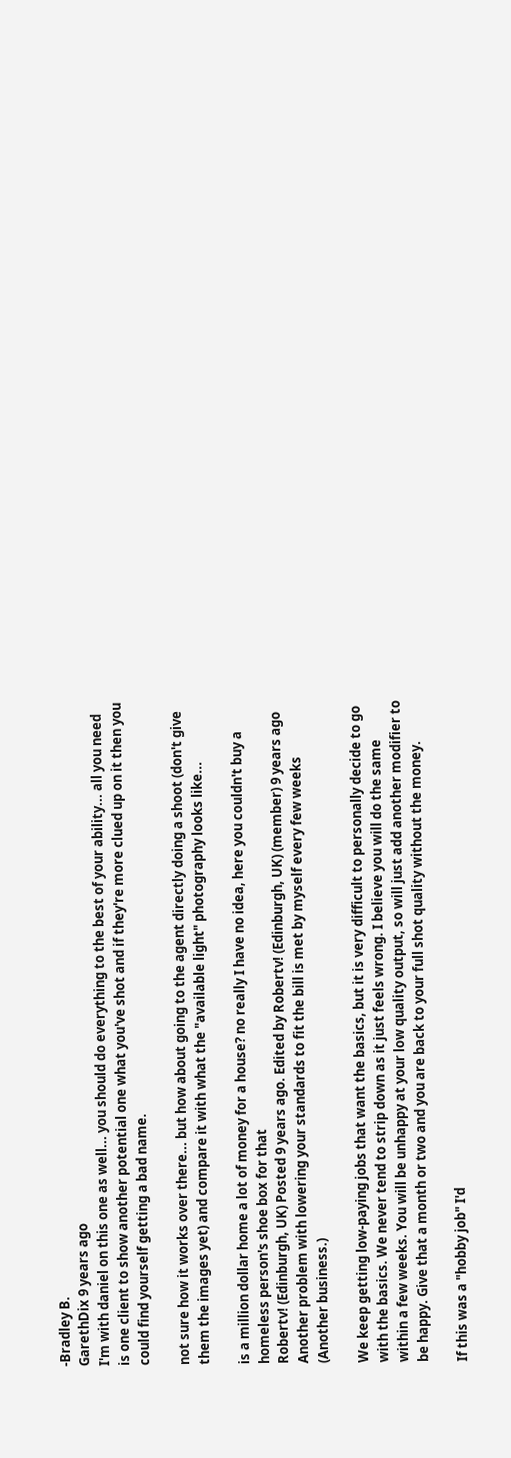-Bradley B.
GarethDix 9 years ago
I'm with daniel on this one as well... you should do everything to the best of your ability... all you need is one client to show another potential one what you've shot and if they're more clued up on it then you could find yourself getting a bad name.

not sure how it works over there... but how about going to the agent directly doing a shoot (don't give them the images yet) and compare it with what the "available light" photography looks like...

is a million dollar home a lot of money for a house? no really I have no idea, here you couldn't buy a homeless person's shoe box for that
Robertv! (Edinburgh, UK) Posted 9 years ago. Edited by Robertv! (Edinburgh, UK) (member) 9 years ago
Another problem with lowering your standards to fit the bill is met by myself every few weeks (Another business.)

We keep getting low-paying jobs that want the basics, but it is very difficult to personally decide to go with the basics. We never tend to strip down as it just feels wrong. I believe you will do the same within a few weeks. You will be unhappy at your low quality output, so will just add another modifier to be happy. Give that a month or two and you are back to your full shot quality without the money.

If this was a "hobby job" I'd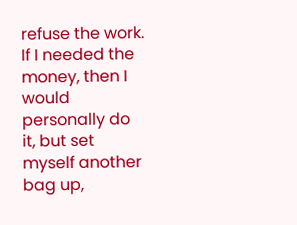refuse the work. If I needed the money, then I would personally do it, but set myself another bag up,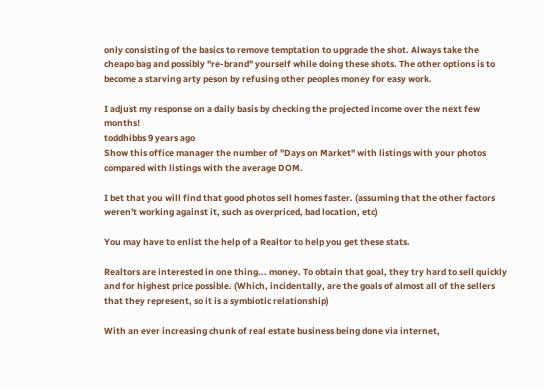only consisting of the basics to remove temptation to upgrade the shot. Always take the cheapo bag and possibly "re-brand" yourself while doing these shots. The other options is to become a starving arty peson by refusing other peoples money for easy work.

I adjust my response on a daily basis by checking the projected income over the next few months!
toddhibbs 9 years ago
Show this office manager the number of "Days on Market" with listings with your photos compared with listings with the average DOM.

I bet that you will find that good photos sell homes faster. (assuming that the other factors weren't working against it, such as overpriced, bad location, etc)

You may have to enlist the help of a Realtor to help you get these stats.

Realtors are interested in one thing... money. To obtain that goal, they try hard to sell quickly and for highest price possible. (Which, incidentally, are the goals of almost all of the sellers that they represent, so it is a symbiotic relationship)

With an ever increasing chunk of real estate business being done via internet,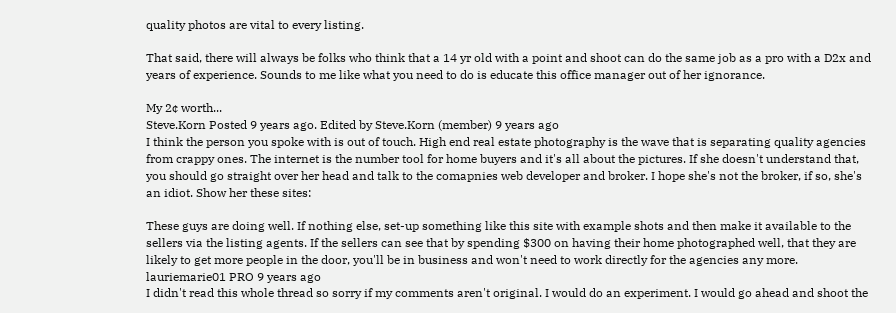quality photos are vital to every listing.

That said, there will always be folks who think that a 14 yr old with a point and shoot can do the same job as a pro with a D2x and years of experience. Sounds to me like what you need to do is educate this office manager out of her ignorance.

My 2¢ worth...
Steve.Korn Posted 9 years ago. Edited by Steve.Korn (member) 9 years ago
I think the person you spoke with is out of touch. High end real estate photography is the wave that is separating quality agencies from crappy ones. The internet is the number tool for home buyers and it's all about the pictures. If she doesn't understand that, you should go straight over her head and talk to the comapnies web developer and broker. I hope she's not the broker, if so, she's an idiot. Show her these sites:

These guys are doing well. If nothing else, set-up something like this site with example shots and then make it available to the sellers via the listing agents. If the sellers can see that by spending $300 on having their home photographed well, that they are likely to get more people in the door, you'll be in business and won't need to work directly for the agencies any more.
lauriemarie01 PRO 9 years ago
I didn't read this whole thread so sorry if my comments aren't original. I would do an experiment. I would go ahead and shoot the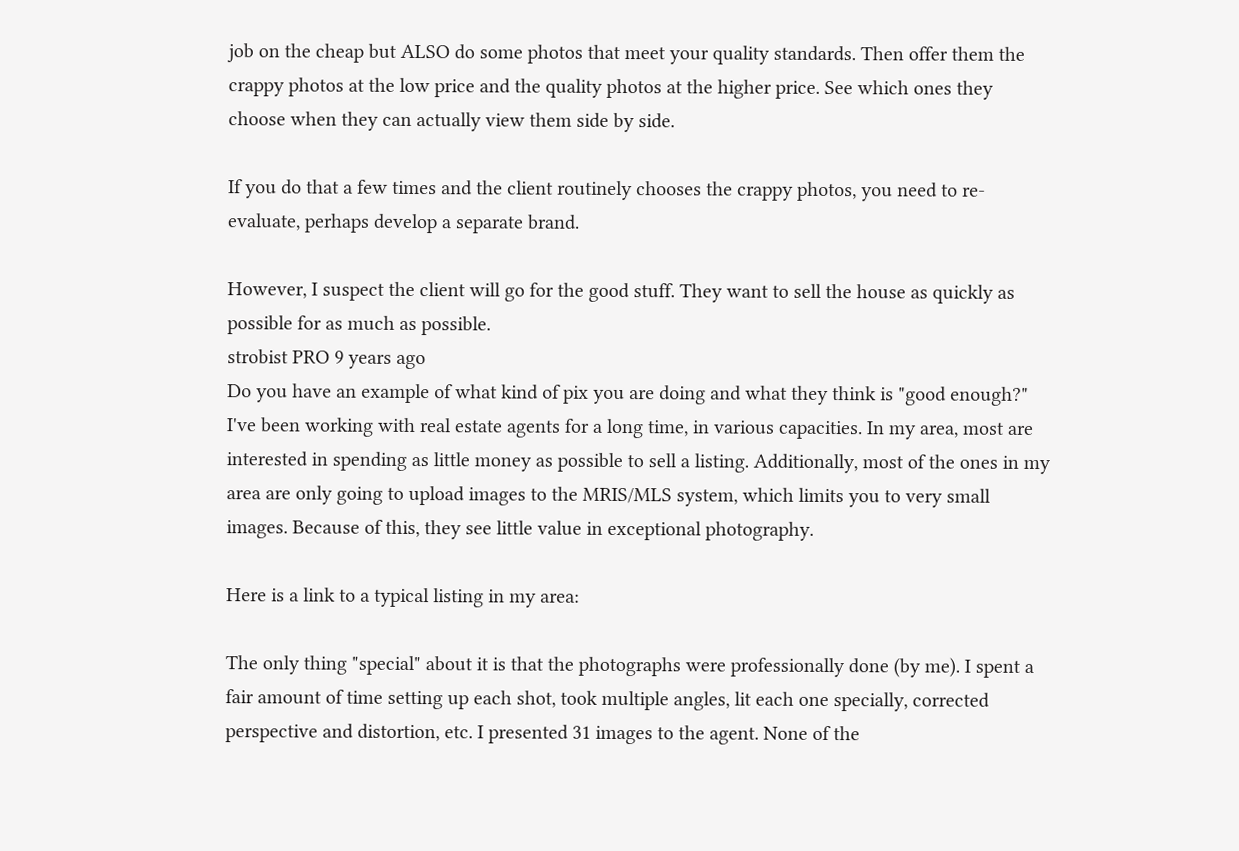job on the cheap but ALSO do some photos that meet your quality standards. Then offer them the crappy photos at the low price and the quality photos at the higher price. See which ones they choose when they can actually view them side by side.

If you do that a few times and the client routinely chooses the crappy photos, you need to re-evaluate, perhaps develop a separate brand.

However, I suspect the client will go for the good stuff. They want to sell the house as quickly as possible for as much as possible.
strobist PRO 9 years ago
Do you have an example of what kind of pix you are doing and what they think is "good enough?"
I've been working with real estate agents for a long time, in various capacities. In my area, most are interested in spending as little money as possible to sell a listing. Additionally, most of the ones in my area are only going to upload images to the MRIS/MLS system, which limits you to very small images. Because of this, they see little value in exceptional photography.

Here is a link to a typical listing in my area:

The only thing "special" about it is that the photographs were professionally done (by me). I spent a fair amount of time setting up each shot, took multiple angles, lit each one specially, corrected perspective and distortion, etc. I presented 31 images to the agent. None of the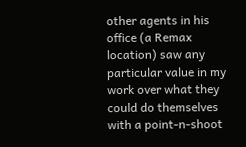other agents in his office (a Remax location) saw any particular value in my work over what they could do themselves with a point-n-shoot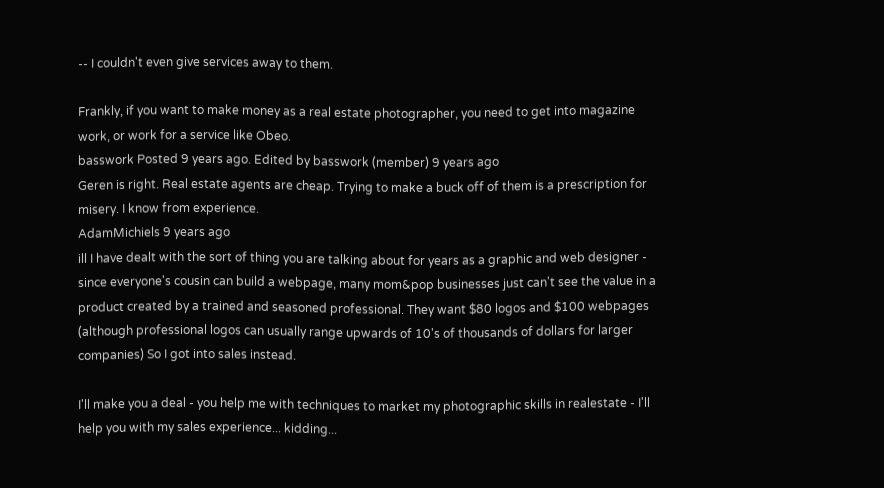-- I couldn't even give services away to them.

Frankly, if you want to make money as a real estate photographer, you need to get into magazine work, or work for a service like Obeo.
basswork Posted 9 years ago. Edited by basswork (member) 9 years ago
Geren is right. Real estate agents are cheap. Trying to make a buck off of them is a prescription for misery. I know from experience.
AdamMichiels 9 years ago
ill I have dealt with the sort of thing you are talking about for years as a graphic and web designer - since everyone's cousin can build a webpage, many mom&pop businesses just can't see the value in a product created by a trained and seasoned professional. They want $80 logos and $100 webpages (although professional logos can usually range upwards of 10's of thousands of dollars for larger companies) So I got into sales instead.

I'll make you a deal - you help me with techniques to market my photographic skills in realestate - I'll help you with my sales experience... kidding...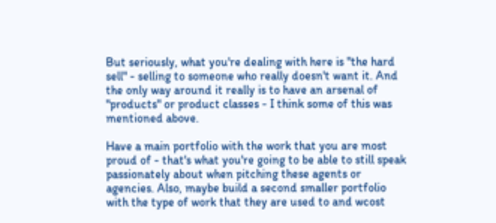But seriously, what you're dealing with here is "the hard sell" - selling to someone who really doesn't want it. And the only way around it really is to have an arsenal of "products" or product classes - I think some of this was mentioned above.

Have a main portfolio with the work that you are most proud of - that's what you're going to be able to still speak passionately about when pitching these agents or agencies. Also, maybe build a second smaller portfolio with the type of work that they are used to and wcost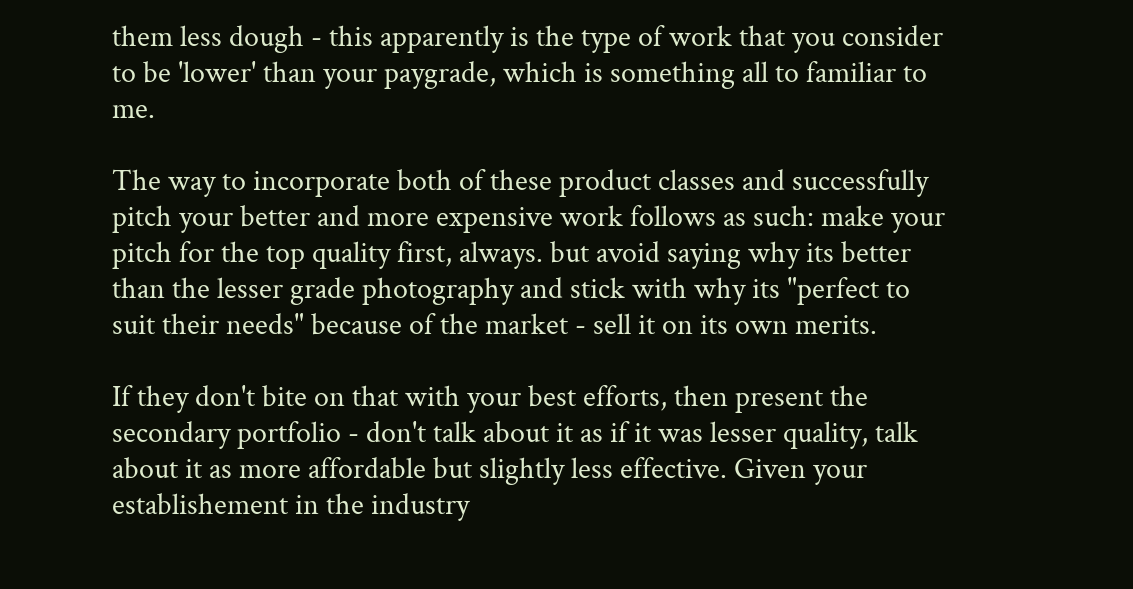them less dough - this apparently is the type of work that you consider to be 'lower' than your paygrade, which is something all to familiar to me.

The way to incorporate both of these product classes and successfully pitch your better and more expensive work follows as such: make your pitch for the top quality first, always. but avoid saying why its better than the lesser grade photography and stick with why its "perfect to suit their needs" because of the market - sell it on its own merits.

If they don't bite on that with your best efforts, then present the secondary portfolio - don't talk about it as if it was lesser quality, talk about it as more affordable but slightly less effective. Given your establishement in the industry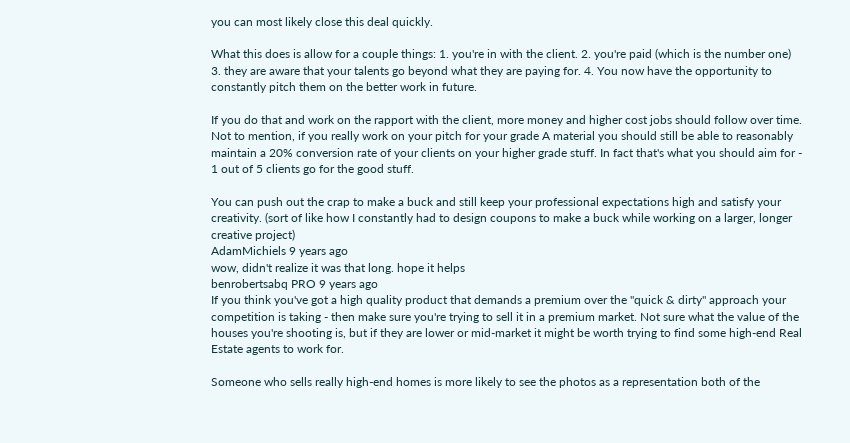you can most likely close this deal quickly.

What this does is allow for a couple things: 1. you're in with the client. 2. you're paid (which is the number one) 3. they are aware that your talents go beyond what they are paying for. 4. You now have the opportunity to constantly pitch them on the better work in future.

If you do that and work on the rapport with the client, more money and higher cost jobs should follow over time. Not to mention, if you really work on your pitch for your grade A material you should still be able to reasonably maintain a 20% conversion rate of your clients on your higher grade stuff. In fact that's what you should aim for - 1 out of 5 clients go for the good stuff.

You can push out the crap to make a buck and still keep your professional expectations high and satisfy your creativity. (sort of like how I constantly had to design coupons to make a buck while working on a larger, longer creative project)
AdamMichiels 9 years ago
wow, didn't realize it was that long. hope it helps
benrobertsabq PRO 9 years ago
If you think you've got a high quality product that demands a premium over the "quick & dirty" approach your competition is taking - then make sure you're trying to sell it in a premium market. Not sure what the value of the houses you're shooting is, but if they are lower or mid-market it might be worth trying to find some high-end Real Estate agents to work for.

Someone who sells really high-end homes is more likely to see the photos as a representation both of the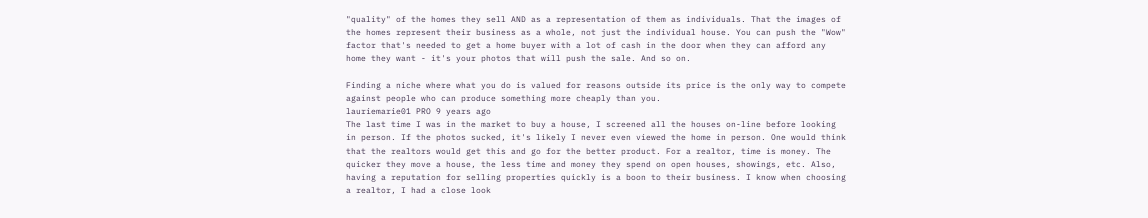"quality" of the homes they sell AND as a representation of them as individuals. That the images of the homes represent their business as a whole, not just the individual house. You can push the "Wow" factor that's needed to get a home buyer with a lot of cash in the door when they can afford any home they want - it's your photos that will push the sale. And so on.

Finding a niche where what you do is valued for reasons outside its price is the only way to compete against people who can produce something more cheaply than you.
lauriemarie01 PRO 9 years ago
The last time I was in the market to buy a house, I screened all the houses on-line before looking in person. If the photos sucked, it's likely I never even viewed the home in person. One would think that the realtors would get this and go for the better product. For a realtor, time is money. The quicker they move a house, the less time and money they spend on open houses, showings, etc. Also, having a reputation for selling properties quickly is a boon to their business. I know when choosing a realtor, I had a close look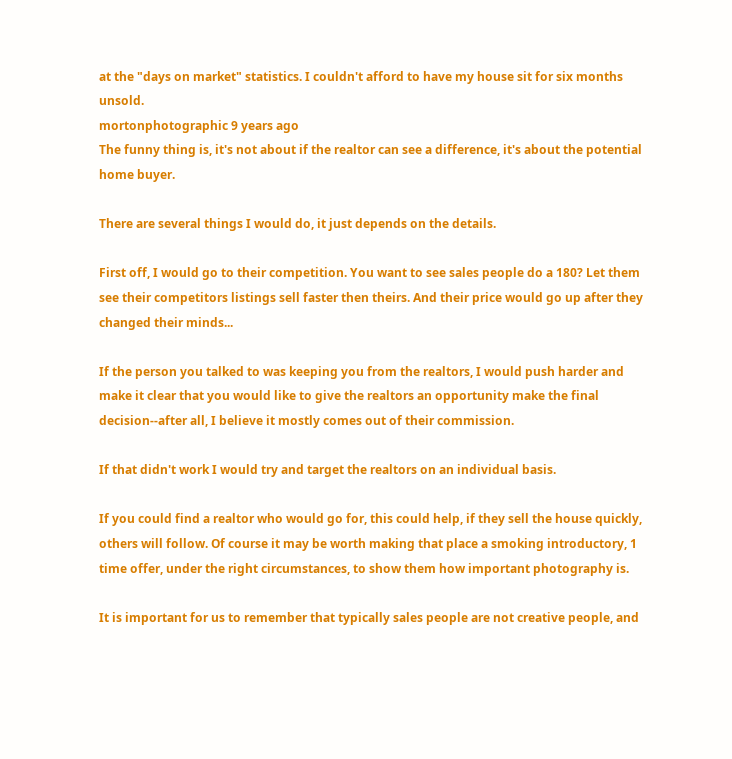at the "days on market" statistics. I couldn't afford to have my house sit for six months unsold.
mortonphotographic 9 years ago
The funny thing is, it's not about if the realtor can see a difference, it's about the potential home buyer.

There are several things I would do, it just depends on the details.

First off, I would go to their competition. You want to see sales people do a 180? Let them see their competitors listings sell faster then theirs. And their price would go up after they changed their minds...

If the person you talked to was keeping you from the realtors, I would push harder and make it clear that you would like to give the realtors an opportunity make the final decision--after all, I believe it mostly comes out of their commission.

If that didn't work I would try and target the realtors on an individual basis.

If you could find a realtor who would go for, this could help, if they sell the house quickly, others will follow. Of course it may be worth making that place a smoking introductory, 1 time offer, under the right circumstances, to show them how important photography is.

It is important for us to remember that typically sales people are not creative people, and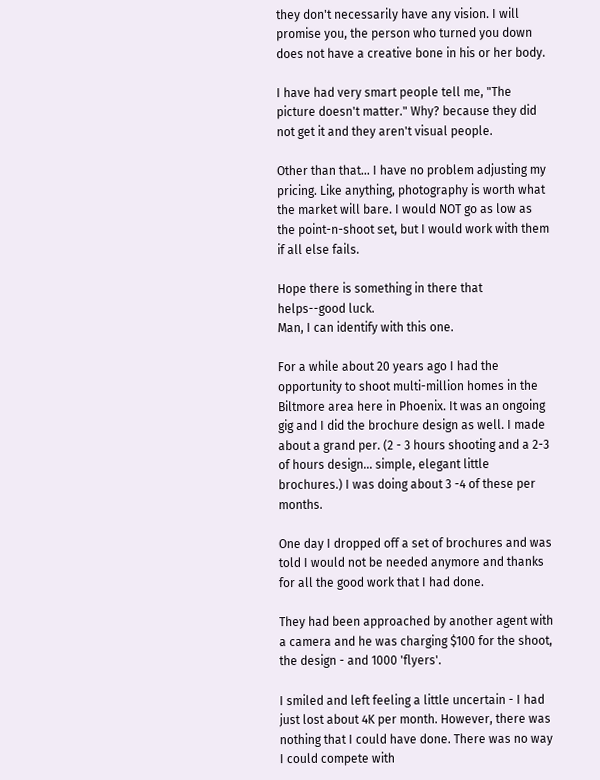they don't necessarily have any vision. I will promise you, the person who turned you down does not have a creative bone in his or her body.

I have had very smart people tell me, "The picture doesn't matter." Why? because they did not get it and they aren't visual people.

Other than that... I have no problem adjusting my pricing. Like anything, photography is worth what the market will bare. I would NOT go as low as the point-n-shoot set, but I would work with them if all else fails.

Hope there is something in there that helps--good luck.
Man, I can identify with this one.

For a while about 20 years ago I had the opportunity to shoot multi-million homes in the Biltmore area here in Phoenix. It was an ongoing gig and I did the brochure design as well. I made about a grand per. (2 - 3 hours shooting and a 2-3 of hours design... simple, elegant little brochures.) I was doing about 3 -4 of these per months.

One day I dropped off a set of brochures and was told I would not be needed anymore and thanks for all the good work that I had done.

They had been approached by another agent with a camera and he was charging $100 for the shoot, the design - and 1000 'flyers'.

I smiled and left feeling a little uncertain - I had just lost about 4K per month. However, there was nothing that I could have done. There was no way I could compete with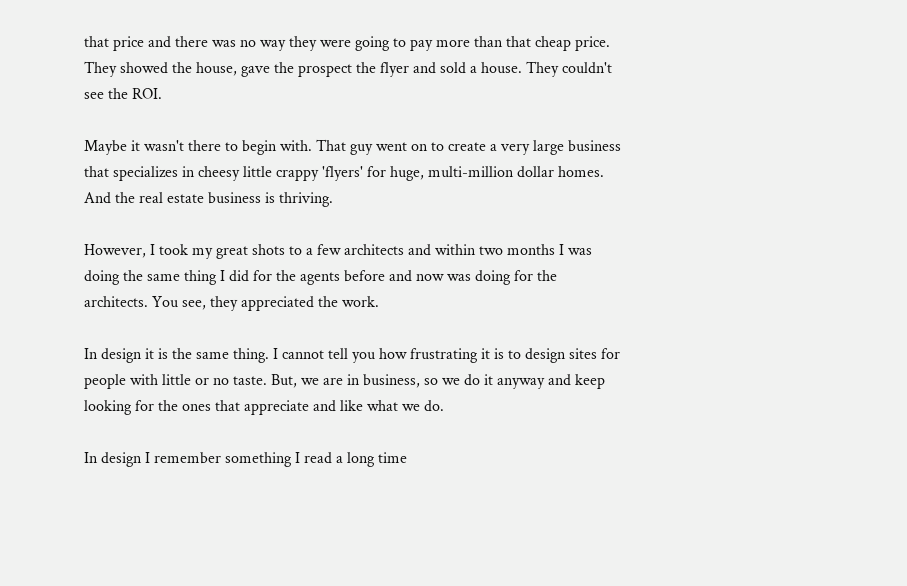that price and there was no way they were going to pay more than that cheap price. They showed the house, gave the prospect the flyer and sold a house. They couldn't see the ROI.

Maybe it wasn't there to begin with. That guy went on to create a very large business that specializes in cheesy little crappy 'flyers' for huge, multi-million dollar homes. And the real estate business is thriving.

However, I took my great shots to a few architects and within two months I was doing the same thing I did for the agents before and now was doing for the architects. You see, they appreciated the work.

In design it is the same thing. I cannot tell you how frustrating it is to design sites for people with little or no taste. But, we are in business, so we do it anyway and keep looking for the ones that appreciate and like what we do.

In design I remember something I read a long time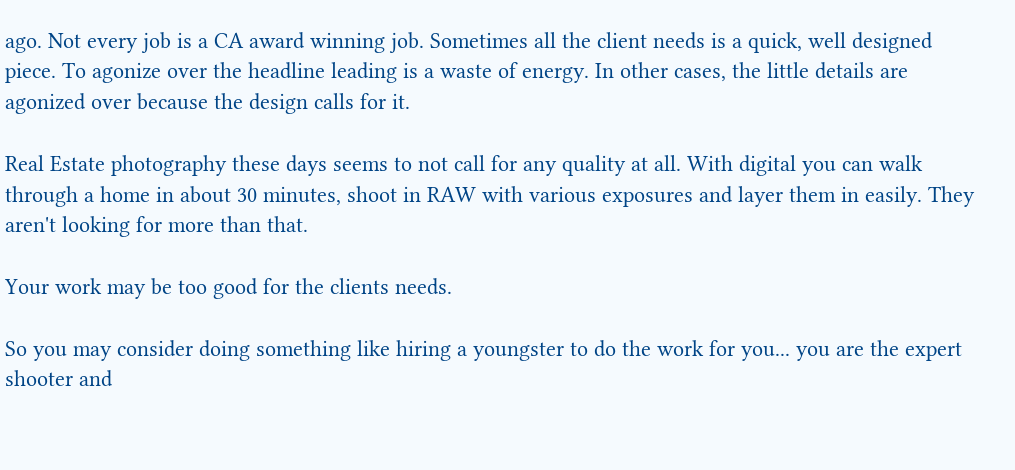ago. Not every job is a CA award winning job. Sometimes all the client needs is a quick, well designed piece. To agonize over the headline leading is a waste of energy. In other cases, the little details are agonized over because the design calls for it.

Real Estate photography these days seems to not call for any quality at all. With digital you can walk through a home in about 30 minutes, shoot in RAW with various exposures and layer them in easily. They aren't looking for more than that.

Your work may be too good for the clients needs.

So you may consider doing something like hiring a youngster to do the work for you... you are the expert shooter and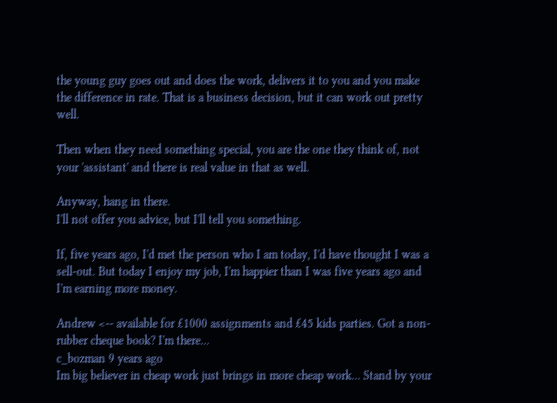the young guy goes out and does the work, delivers it to you and you make the difference in rate. That is a business decision, but it can work out pretty well.

Then when they need something special, you are the one they think of, not your 'assistant' and there is real value in that as well.

Anyway, hang in there.
I'll not offer you advice, but I'll tell you something.

If, five years ago, I'd met the person who I am today, I'd have thought I was a sell-out. But today I enjoy my job, I'm happier than I was five years ago and I'm earning more money.

Andrew <-- available for £1000 assignments and £45 kids parties. Got a non-rubber cheque book? I'm there...
c_bozman 9 years ago
Im big believer in cheap work just brings in more cheap work... Stand by your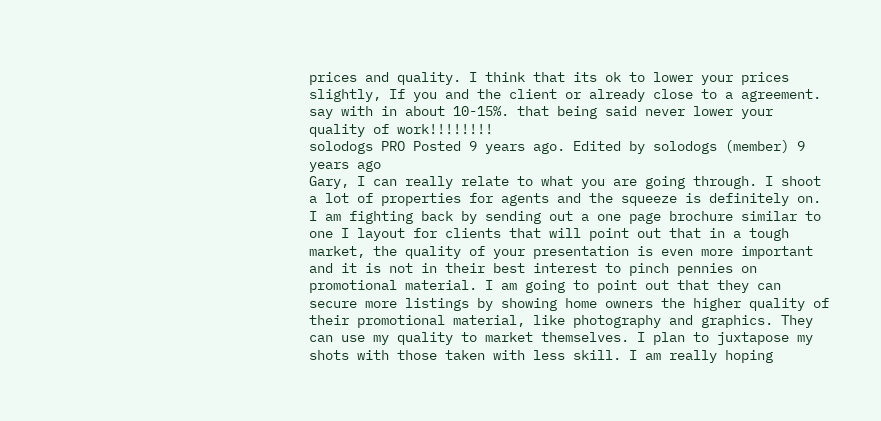prices and quality. I think that its ok to lower your prices slightly, If you and the client or already close to a agreement. say with in about 10-15%. that being said never lower your quality of work!!!!!!!!
solodogs PRO Posted 9 years ago. Edited by solodogs (member) 9 years ago
Gary, I can really relate to what you are going through. I shoot a lot of properties for agents and the squeeze is definitely on. I am fighting back by sending out a one page brochure similar to one I layout for clients that will point out that in a tough market, the quality of your presentation is even more important and it is not in their best interest to pinch pennies on promotional material. I am going to point out that they can secure more listings by showing home owners the higher quality of their promotional material, like photography and graphics. They can use my quality to market themselves. I plan to juxtapose my shots with those taken with less skill. I am really hoping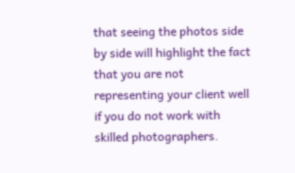that seeing the photos side by side will highlight the fact that you are not representing your client well if you do not work with skilled photographers.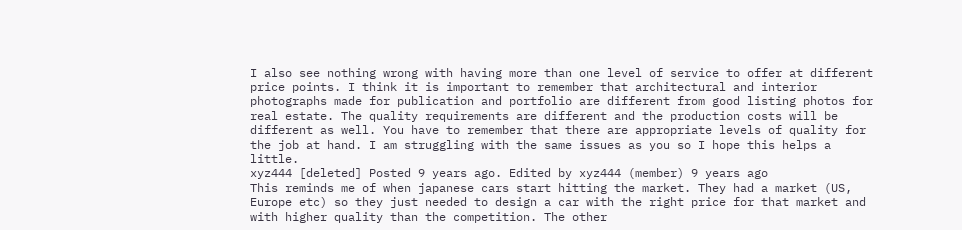I also see nothing wrong with having more than one level of service to offer at different price points. I think it is important to remember that architectural and interior photographs made for publication and portfolio are different from good listing photos for real estate. The quality requirements are different and the production costs will be different as well. You have to remember that there are appropriate levels of quality for the job at hand. I am struggling with the same issues as you so I hope this helps a little.
xyz444 [deleted] Posted 9 years ago. Edited by xyz444 (member) 9 years ago
This reminds me of when japanese cars start hitting the market. They had a market (US, Europe etc) so they just needed to design a car with the right price for that market and with higher quality than the competition. The other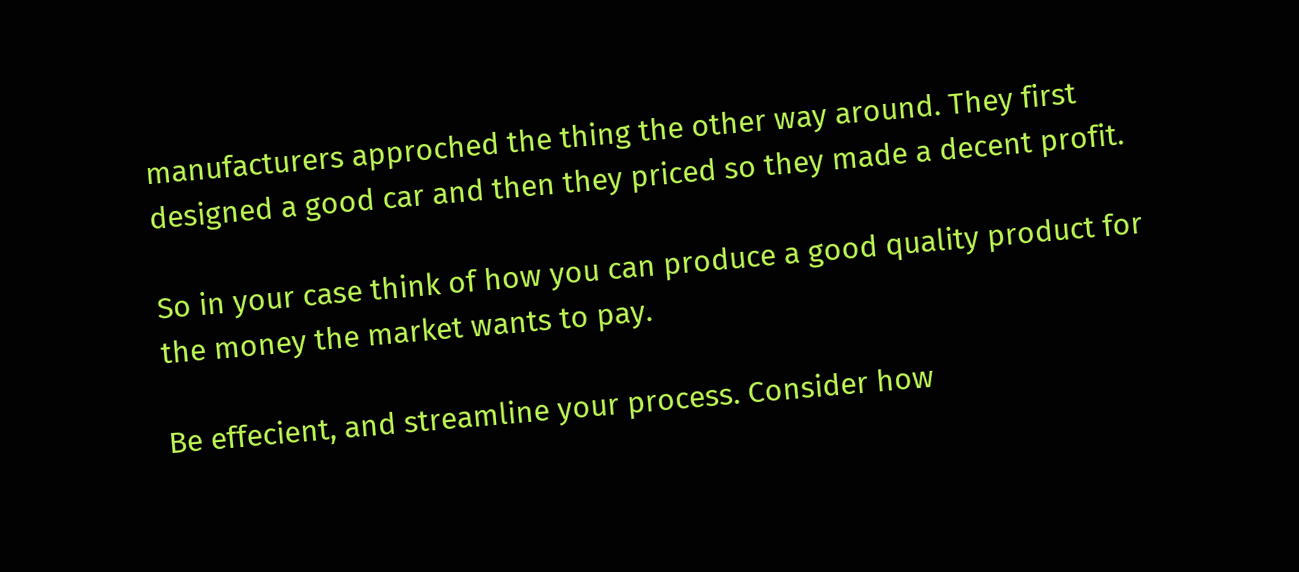manufacturers approched the thing the other way around. They first designed a good car and then they priced so they made a decent profit.

So in your case think of how you can produce a good quality product for the money the market wants to pay.

Be effecient, and streamline your process. Consider how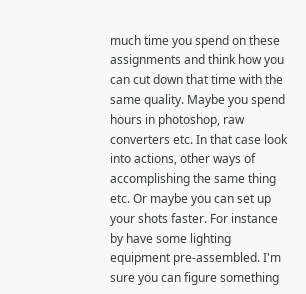much time you spend on these assignments and think how you can cut down that time with the same quality. Maybe you spend hours in photoshop, raw converters etc. In that case look into actions, other ways of accomplishing the same thing etc. Or maybe you can set up your shots faster. For instance by have some lighting equipment pre-assembled. I'm sure you can figure something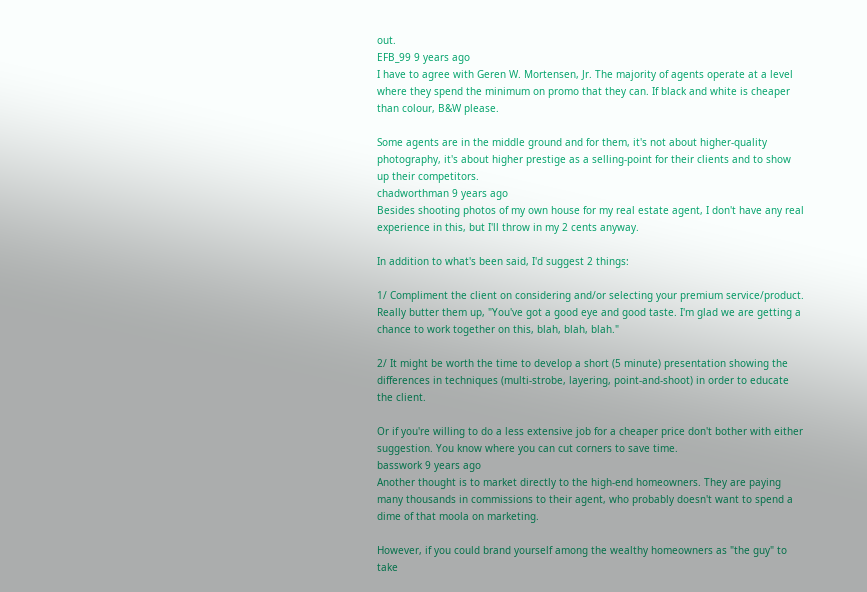out.
EFB_99 9 years ago
I have to agree with Geren W. Mortensen, Jr. The majority of agents operate at a level where they spend the minimum on promo that they can. If black and white is cheaper than colour, B&W please.

Some agents are in the middle ground and for them, it's not about higher-quality photography, it's about higher prestige as a selling-point for their clients and to show up their competitors.
chadworthman 9 years ago
Besides shooting photos of my own house for my real estate agent, I don't have any real experience in this, but I'll throw in my 2 cents anyway.

In addition to what's been said, I'd suggest 2 things:

1/ Compliment the client on considering and/or selecting your premium service/product. Really butter them up, "You've got a good eye and good taste. I'm glad we are getting a chance to work together on this, blah, blah, blah."

2/ It might be worth the time to develop a short (5 minute) presentation showing the differences in techniques (multi-strobe, layering, point-and-shoot) in order to educate the client.

Or if you're willing to do a less extensive job for a cheaper price don't bother with either suggestion. You know where you can cut corners to save time.
basswork 9 years ago
Another thought is to market directly to the high-end homeowners. They are paying many thousands in commissions to their agent, who probably doesn't want to spend a dime of that moola on marketing.

However, if you could brand yourself among the wealthy homeowners as "the guy" to take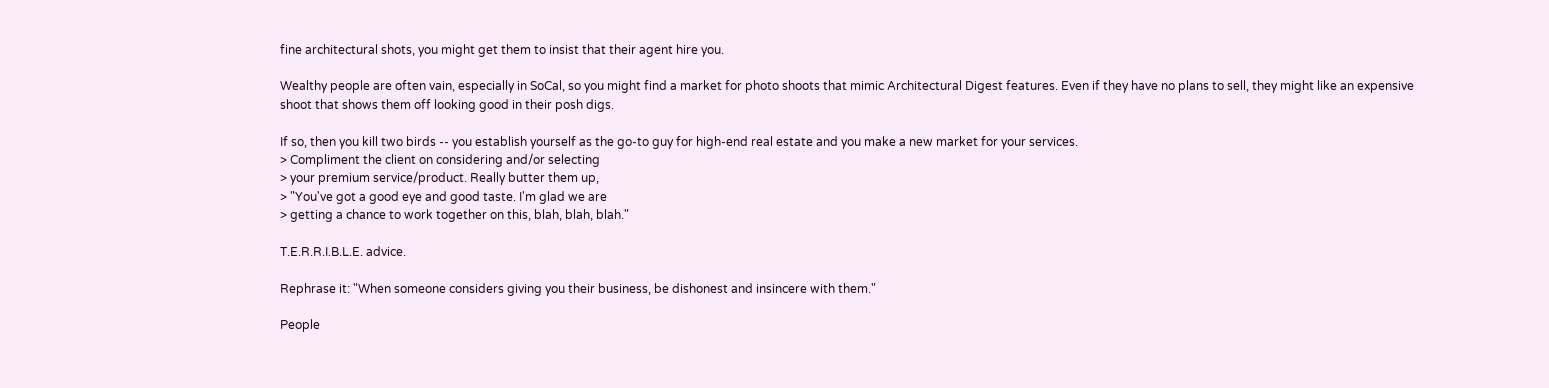fine architectural shots, you might get them to insist that their agent hire you.

Wealthy people are often vain, especially in SoCal, so you might find a market for photo shoots that mimic Architectural Digest features. Even if they have no plans to sell, they might like an expensive shoot that shows them off looking good in their posh digs.

If so, then you kill two birds -- you establish yourself as the go-to guy for high-end real estate and you make a new market for your services.
> Compliment the client on considering and/or selecting
> your premium service/product. Really butter them up,
> "You've got a good eye and good taste. I'm glad we are
> getting a chance to work together on this, blah, blah, blah."

T.E.R.R.I.B.L.E. advice.

Rephrase it: "When someone considers giving you their business, be dishonest and insincere with them."

People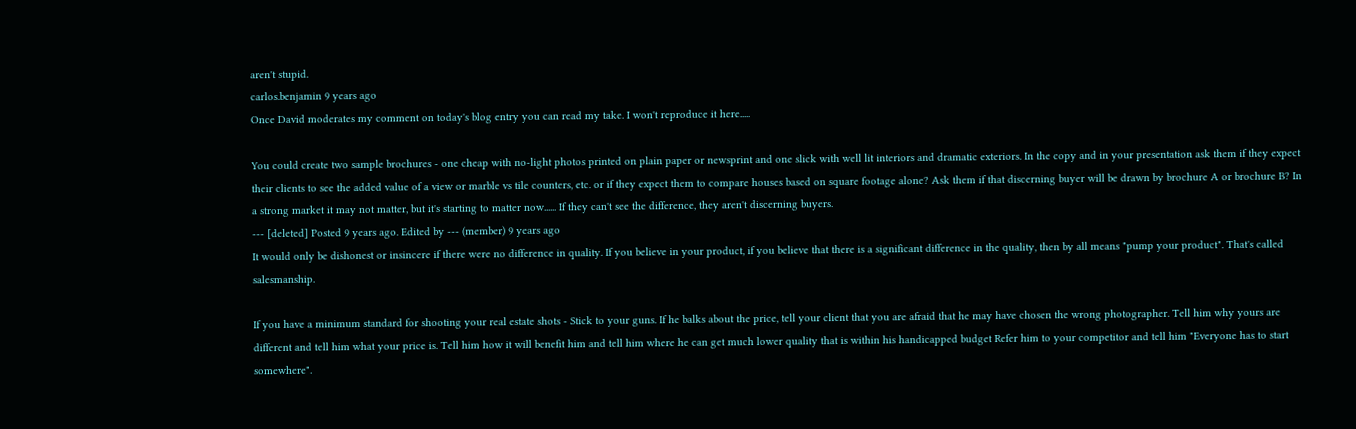aren't stupid.
carlos.benjamin 9 years ago
Once David moderates my comment on today's blog entry you can read my take. I won't reproduce it here.....

You could create two sample brochures - one cheap with no-light photos printed on plain paper or newsprint and one slick with well lit interiors and dramatic exteriors. In the copy and in your presentation ask them if they expect their clients to see the added value of a view or marble vs tile counters, etc. or if they expect them to compare houses based on square footage alone? Ask them if that discerning buyer will be drawn by brochure A or brochure B? In a strong market it may not matter, but it's starting to matter now...... If they can't see the difference, they aren't discerning buyers.
--- [deleted] Posted 9 years ago. Edited by --- (member) 9 years ago
It would only be dishonest or insincere if there were no difference in quality. If you believe in your product, if you believe that there is a significant difference in the quality, then by all means "pump your product". That's called salesmanship.

If you have a minimum standard for shooting your real estate shots - Stick to your guns. If he balks about the price, tell your client that you are afraid that he may have chosen the wrong photographer. Tell him why yours are different and tell him what your price is. Tell him how it will benefit him and tell him where he can get much lower quality that is within his handicapped budget Refer him to your competitor and tell him "Everyone has to start somewhere".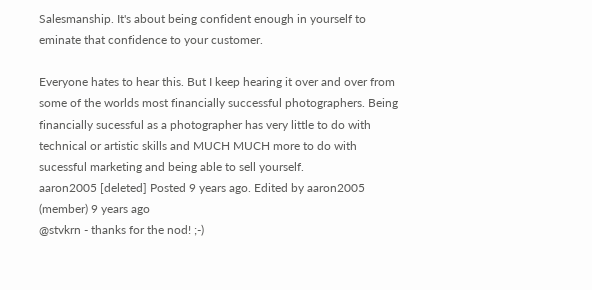Salesmanship. It's about being confident enough in yourself to eminate that confidence to your customer.

Everyone hates to hear this. But I keep hearing it over and over from some of the worlds most financially successful photographers. Being financially sucessful as a photographer has very little to do with technical or artistic skills and MUCH MUCH more to do with sucessful marketing and being able to sell yourself.
aaron2005 [deleted] Posted 9 years ago. Edited by aaron2005 (member) 9 years ago
@stvkrn - thanks for the nod! ;-)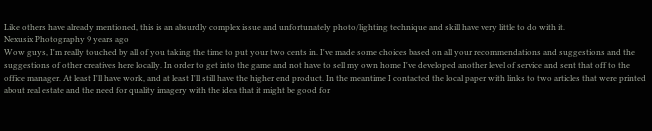Like others have already mentioned, this is an absurdly complex issue and unfortunately photo/lighting technique and skill have very little to do with it.
Nexusix Photography 9 years ago
Wow guys, I'm really touched by all of you taking the time to put your two cents in. I've made some choices based on all your recommendations and suggestions and the suggestions of other creatives here locally. In order to get into the game and not have to sell my own home I've developed another level of service and sent that off to the office manager. At least I'll have work, and at least I'll still have the higher end product. In the meantime I contacted the local paper with links to two articles that were printed about real estate and the need for quality imagery with the idea that it might be good for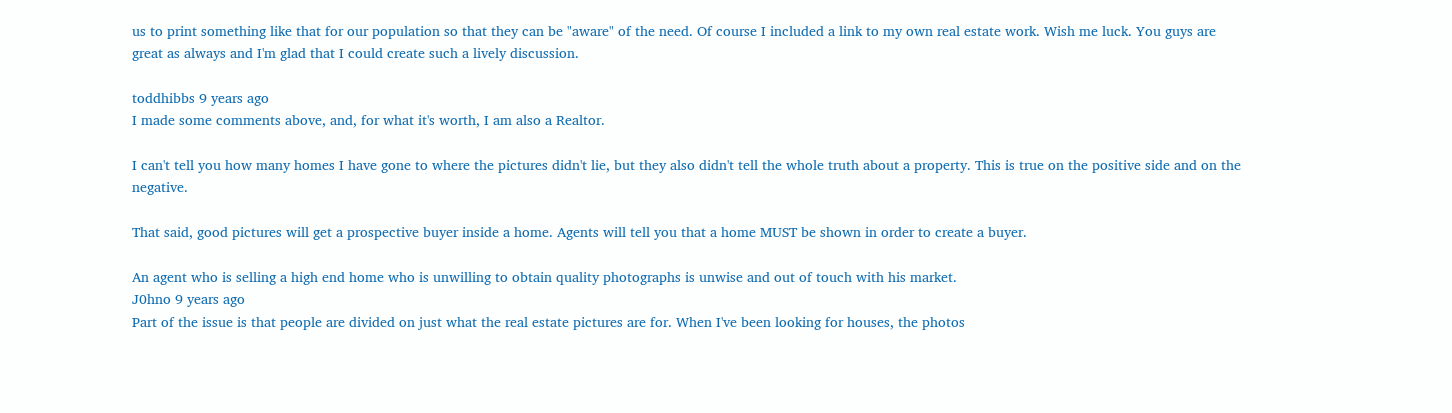us to print something like that for our population so that they can be "aware" of the need. Of course I included a link to my own real estate work. Wish me luck. You guys are great as always and I'm glad that I could create such a lively discussion.

toddhibbs 9 years ago
I made some comments above, and, for what it's worth, I am also a Realtor.

I can't tell you how many homes I have gone to where the pictures didn't lie, but they also didn't tell the whole truth about a property. This is true on the positive side and on the negative.

That said, good pictures will get a prospective buyer inside a home. Agents will tell you that a home MUST be shown in order to create a buyer.

An agent who is selling a high end home who is unwilling to obtain quality photographs is unwise and out of touch with his market.
J0hno 9 years ago
Part of the issue is that people are divided on just what the real estate pictures are for. When I've been looking for houses, the photos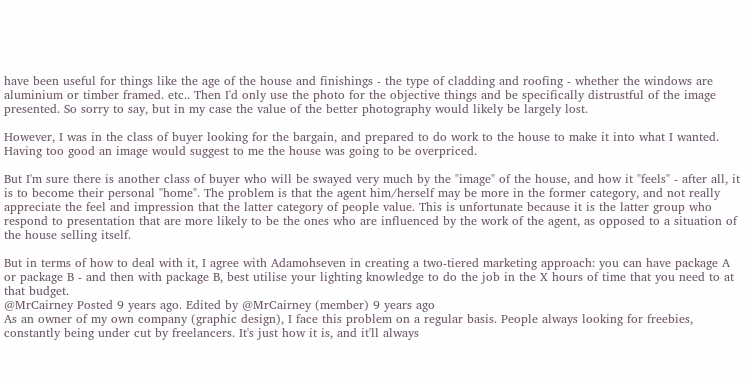have been useful for things like the age of the house and finishings - the type of cladding and roofing - whether the windows are aluminium or timber framed. etc.. Then I'd only use the photo for the objective things and be specifically distrustful of the image presented. So sorry to say, but in my case the value of the better photography would likely be largely lost.

However, I was in the class of buyer looking for the bargain, and prepared to do work to the house to make it into what I wanted. Having too good an image would suggest to me the house was going to be overpriced.

But I'm sure there is another class of buyer who will be swayed very much by the "image" of the house, and how it "feels" - after all, it is to become their personal "home". The problem is that the agent him/herself may be more in the former category, and not really appreciate the feel and impression that the latter category of people value. This is unfortunate because it is the latter group who respond to presentation that are more likely to be the ones who are influenced by the work of the agent, as opposed to a situation of the house selling itself.

But in terms of how to deal with it, I agree with Adamohseven in creating a two-tiered marketing approach: you can have package A or package B - and then with package B, best utilise your lighting knowledge to do the job in the X hours of time that you need to at that budget.
@MrCairney Posted 9 years ago. Edited by @MrCairney (member) 9 years ago
As an owner of my own company (graphic design), I face this problem on a regular basis. People always looking for freebies, constantly being under cut by freelancers. It's just how it is, and it'll always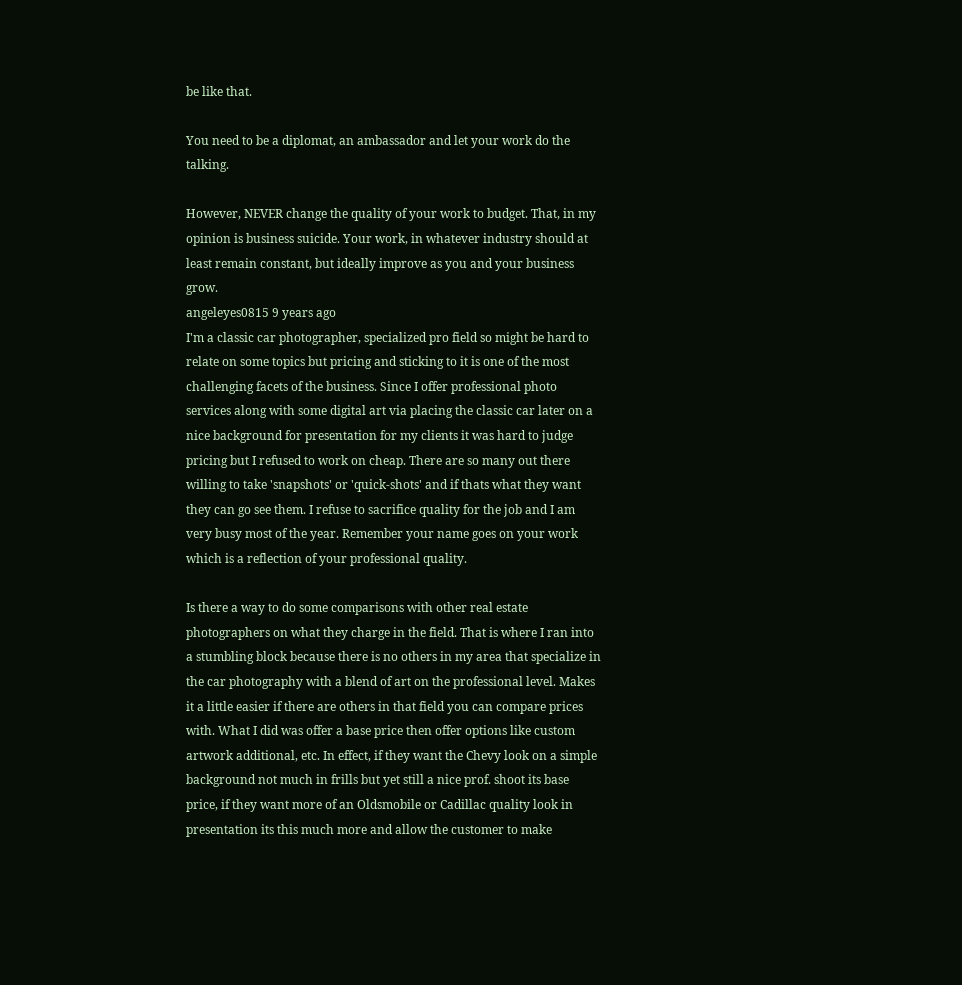be like that.

You need to be a diplomat, an ambassador and let your work do the talking.

However, NEVER change the quality of your work to budget. That, in my opinion is business suicide. Your work, in whatever industry should at least remain constant, but ideally improve as you and your business grow.
angeleyes0815 9 years ago
I'm a classic car photographer, specialized pro field so might be hard to relate on some topics but pricing and sticking to it is one of the most challenging facets of the business. Since I offer professional photo services along with some digital art via placing the classic car later on a nice background for presentation for my clients it was hard to judge pricing but I refused to work on cheap. There are so many out there willing to take 'snapshots' or 'quick-shots' and if thats what they want they can go see them. I refuse to sacrifice quality for the job and I am very busy most of the year. Remember your name goes on your work which is a reflection of your professional quality.

Is there a way to do some comparisons with other real estate photographers on what they charge in the field. That is where I ran into a stumbling block because there is no others in my area that specialize in the car photography with a blend of art on the professional level. Makes it a little easier if there are others in that field you can compare prices with. What I did was offer a base price then offer options like custom artwork additional, etc. In effect, if they want the Chevy look on a simple background not much in frills but yet still a nice prof. shoot its base price, if they want more of an Oldsmobile or Cadillac quality look in presentation its this much more and allow the customer to make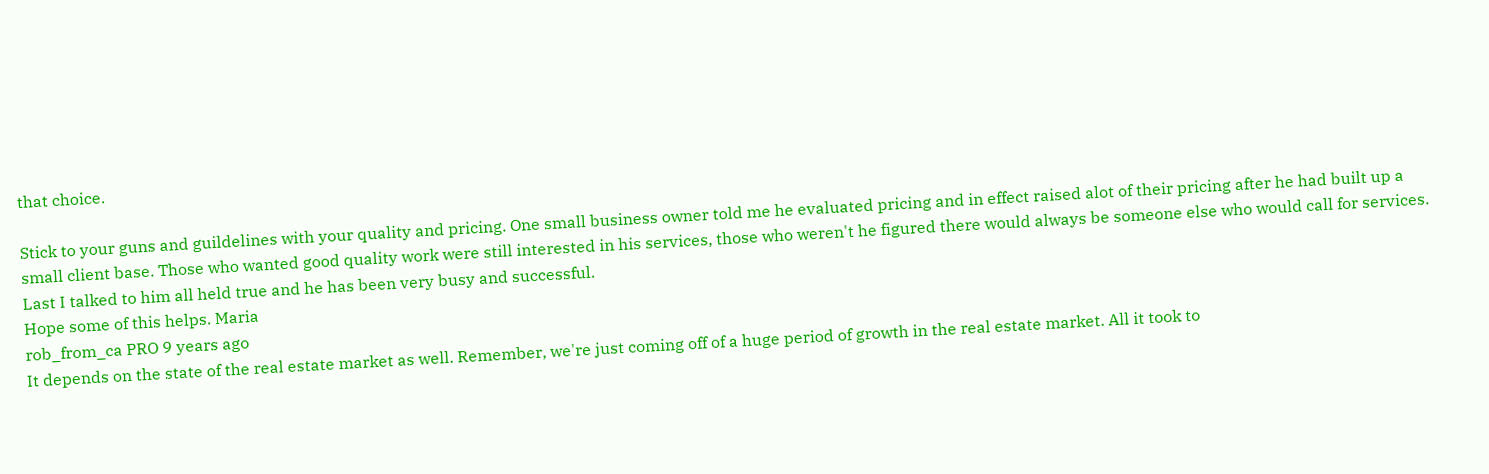that choice.

Stick to your guns and guildelines with your quality and pricing. One small business owner told me he evaluated pricing and in effect raised alot of their pricing after he had built up a small client base. Those who wanted good quality work were still interested in his services, those who weren't he figured there would always be someone else who would call for services. Last I talked to him all held true and he has been very busy and successful.
Hope some of this helps. Maria
rob_from_ca PRO 9 years ago
It depends on the state of the real estate market as well. Remember, we're just coming off of a huge period of growth in the real estate market. All it took to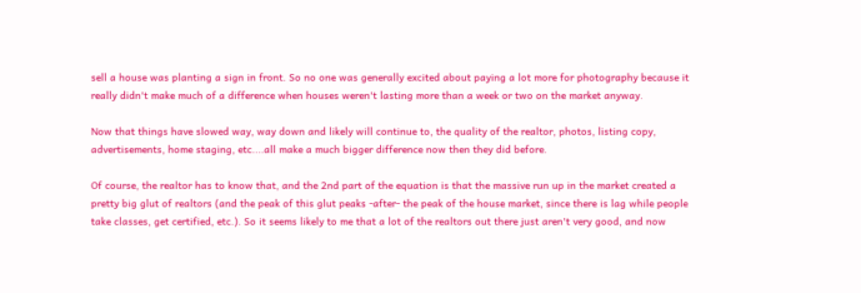sell a house was planting a sign in front. So no one was generally excited about paying a lot more for photography because it really didn't make much of a difference when houses weren't lasting more than a week or two on the market anyway.

Now that things have slowed way, way down and likely will continue to, the quality of the realtor, photos, listing copy, advertisements, home staging, etc....all make a much bigger difference now then they did before.

Of course, the realtor has to know that, and the 2nd part of the equation is that the massive run up in the market created a pretty big glut of realtors (and the peak of this glut peaks -after- the peak of the house market, since there is lag while people take classes, get certified, etc.). So it seems likely to me that a lot of the realtors out there just aren't very good, and now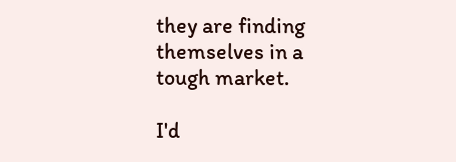they are finding themselves in a tough market.

I'd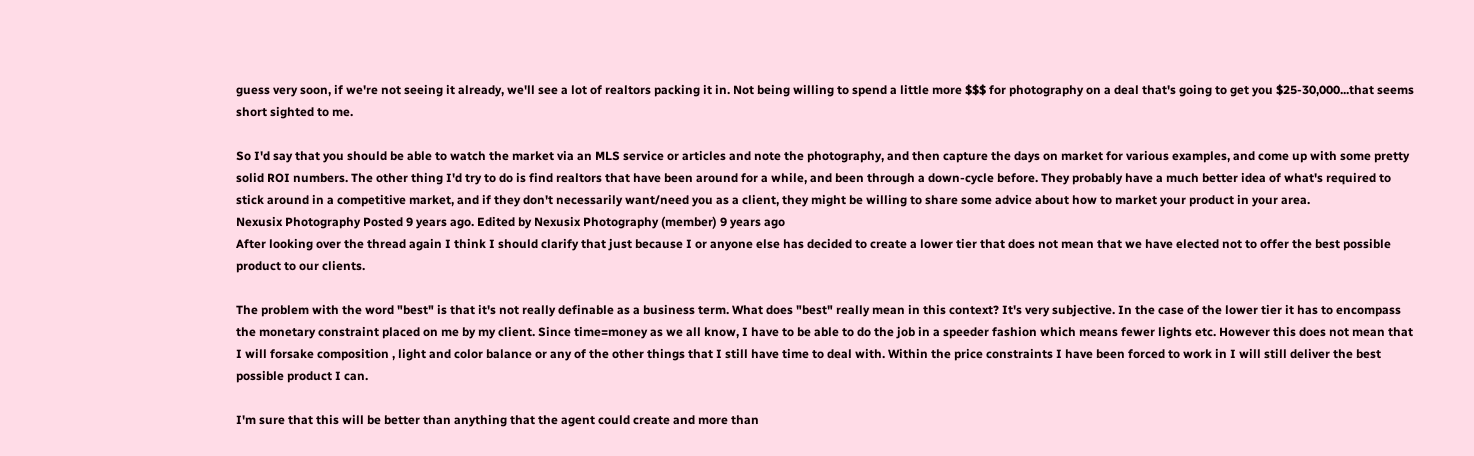guess very soon, if we're not seeing it already, we'll see a lot of realtors packing it in. Not being willing to spend a little more $$$ for photography on a deal that's going to get you $25-30,000...that seems short sighted to me.

So I'd say that you should be able to watch the market via an MLS service or articles and note the photography, and then capture the days on market for various examples, and come up with some pretty solid ROI numbers. The other thing I'd try to do is find realtors that have been around for a while, and been through a down-cycle before. They probably have a much better idea of what's required to stick around in a competitive market, and if they don't necessarily want/need you as a client, they might be willing to share some advice about how to market your product in your area.
Nexusix Photography Posted 9 years ago. Edited by Nexusix Photography (member) 9 years ago
After looking over the thread again I think I should clarify that just because I or anyone else has decided to create a lower tier that does not mean that we have elected not to offer the best possible product to our clients.

The problem with the word "best" is that it's not really definable as a business term. What does "best" really mean in this context? It's very subjective. In the case of the lower tier it has to encompass the monetary constraint placed on me by my client. Since time=money as we all know, I have to be able to do the job in a speeder fashion which means fewer lights etc. However this does not mean that I will forsake composition , light and color balance or any of the other things that I still have time to deal with. Within the price constraints I have been forced to work in I will still deliver the best possible product I can.

I'm sure that this will be better than anything that the agent could create and more than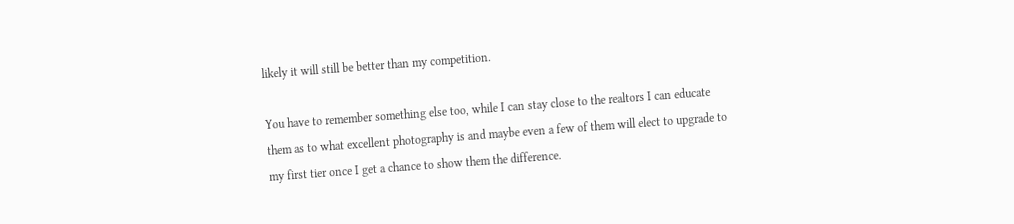likely it will still be better than my competition.

You have to remember something else too, while I can stay close to the realtors I can educate them as to what excellent photography is and maybe even a few of them will elect to upgrade to my first tier once I get a chance to show them the difference.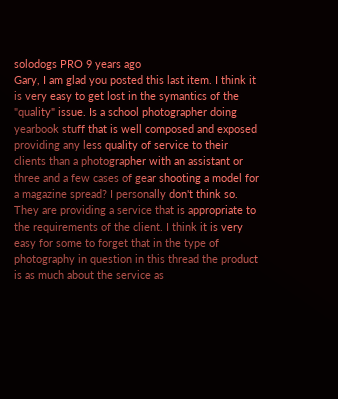solodogs PRO 9 years ago
Gary, I am glad you posted this last item. I think it is very easy to get lost in the symantics of the "quality" issue. Is a school photographer doing yearbook stuff that is well composed and exposed providing any less quality of service to their clients than a photographer with an assistant or three and a few cases of gear shooting a model for a magazine spread? I personally don't think so. They are providing a service that is appropriate to the requirements of the client. I think it is very easy for some to forget that in the type of photography in question in this thread the product is as much about the service as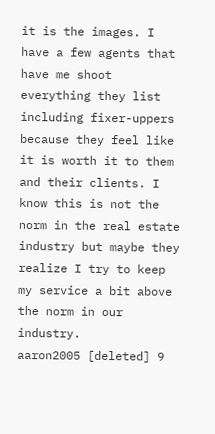it is the images. I have a few agents that have me shoot everything they list including fixer-uppers because they feel like it is worth it to them and their clients. I know this is not the norm in the real estate industry but maybe they realize I try to keep my service a bit above the norm in our industry.
aaron2005 [deleted] 9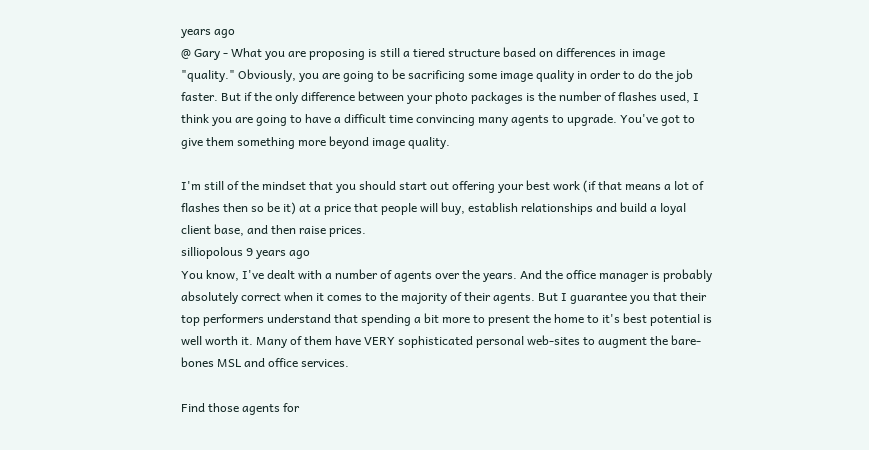years ago
@ Gary - What you are proposing is still a tiered structure based on differences in image "quality." Obviously, you are going to be sacrificing some image quality in order to do the job faster. But if the only difference between your photo packages is the number of flashes used, I think you are going to have a difficult time convincing many agents to upgrade. You've got to give them something more beyond image quality.

I'm still of the mindset that you should start out offering your best work (if that means a lot of flashes then so be it) at a price that people will buy, establish relationships and build a loyal client base, and then raise prices.
silliopolous 9 years ago
You know, I've dealt with a number of agents over the years. And the office manager is probably absolutely correct when it comes to the majority of their agents. But I guarantee you that their top performers understand that spending a bit more to present the home to it's best potential is well worth it. Many of them have VERY sophisticated personal web-sites to augment the bare-bones MSL and office services.

Find those agents for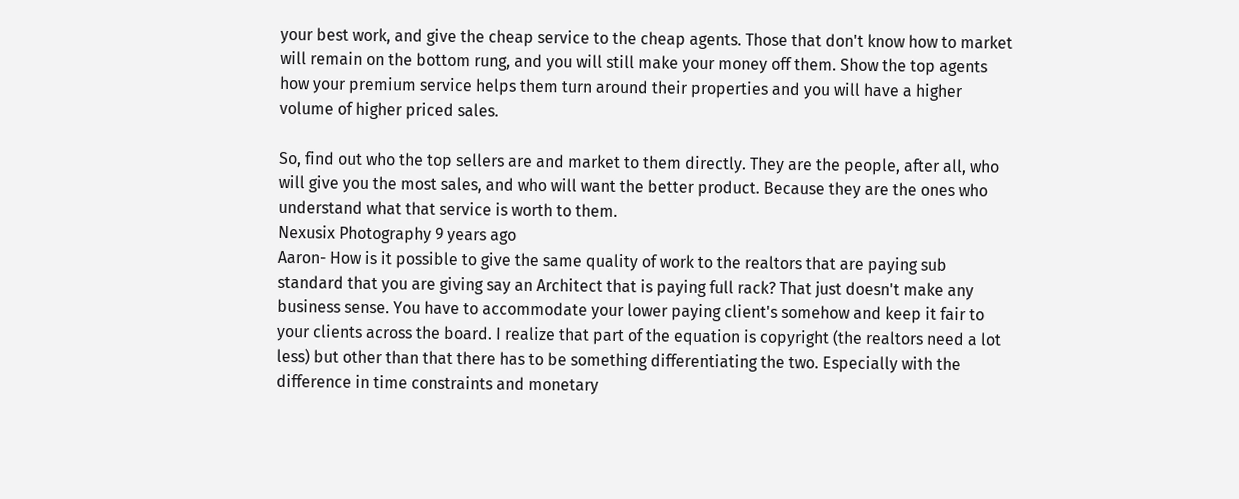your best work, and give the cheap service to the cheap agents. Those that don't know how to market will remain on the bottom rung, and you will still make your money off them. Show the top agents how your premium service helps them turn around their properties and you will have a higher volume of higher priced sales.

So, find out who the top sellers are and market to them directly. They are the people, after all, who will give you the most sales, and who will want the better product. Because they are the ones who understand what that service is worth to them.
Nexusix Photography 9 years ago
Aaron- How is it possible to give the same quality of work to the realtors that are paying sub standard that you are giving say an Architect that is paying full rack? That just doesn't make any business sense. You have to accommodate your lower paying client's somehow and keep it fair to your clients across the board. I realize that part of the equation is copyright (the realtors need a lot less) but other than that there has to be something differentiating the two. Especially with the difference in time constraints and monetary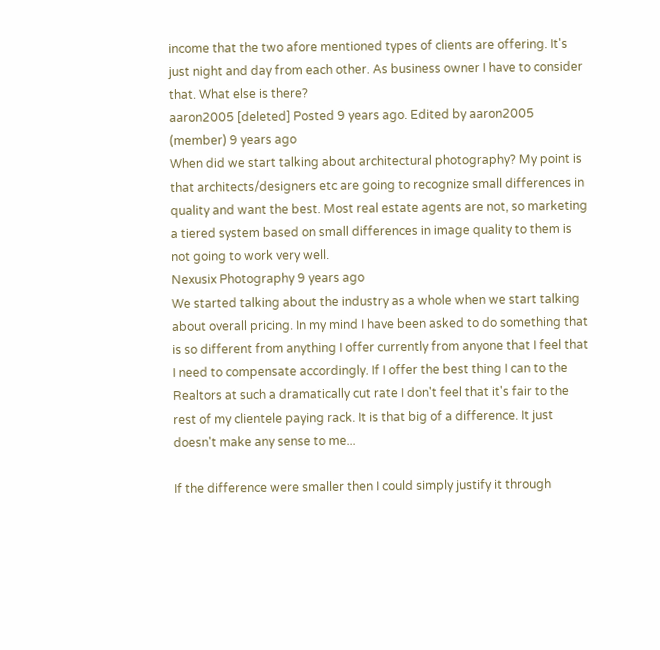income that the two afore mentioned types of clients are offering. It's just night and day from each other. As business owner I have to consider that. What else is there?
aaron2005 [deleted] Posted 9 years ago. Edited by aaron2005 (member) 9 years ago
When did we start talking about architectural photography? My point is that architects/designers etc are going to recognize small differences in quality and want the best. Most real estate agents are not, so marketing a tiered system based on small differences in image quality to them is not going to work very well.
Nexusix Photography 9 years ago
We started talking about the industry as a whole when we start talking about overall pricing. In my mind I have been asked to do something that is so different from anything I offer currently from anyone that I feel that I need to compensate accordingly. If I offer the best thing I can to the Realtors at such a dramatically cut rate I don't feel that it's fair to the rest of my clientele paying rack. It is that big of a difference. It just doesn't make any sense to me...

If the difference were smaller then I could simply justify it through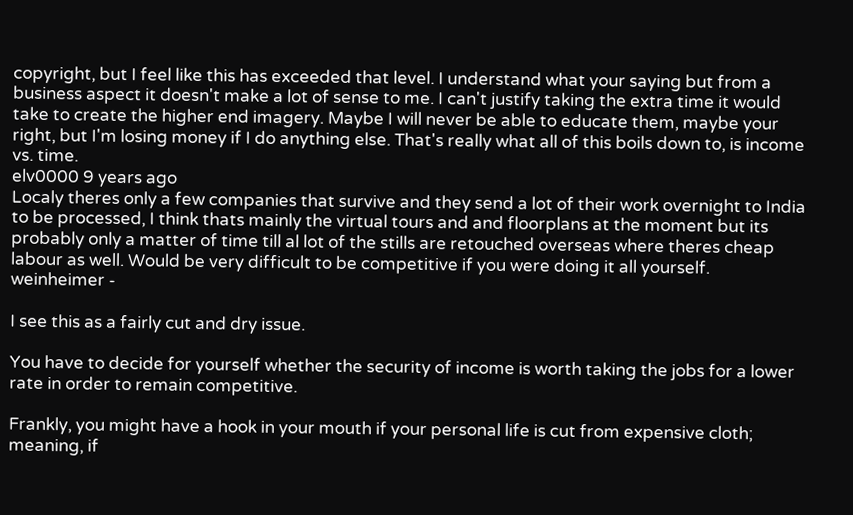copyright, but I feel like this has exceeded that level. I understand what your saying but from a business aspect it doesn't make a lot of sense to me. I can't justify taking the extra time it would take to create the higher end imagery. Maybe I will never be able to educate them, maybe your right, but I'm losing money if I do anything else. That's really what all of this boils down to, is income vs. time.
elv0000 9 years ago
Localy theres only a few companies that survive and they send a lot of their work overnight to India to be processed, I think thats mainly the virtual tours and and floorplans at the moment but its probably only a matter of time till al lot of the stills are retouched overseas where theres cheap labour as well. Would be very difficult to be competitive if you were doing it all yourself.
weinheimer -

I see this as a fairly cut and dry issue.

You have to decide for yourself whether the security of income is worth taking the jobs for a lower rate in order to remain competitive.

Frankly, you might have a hook in your mouth if your personal life is cut from expensive cloth; meaning, if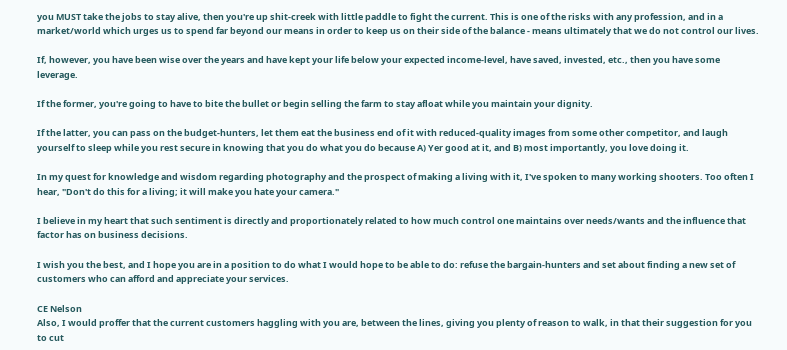you MUST take the jobs to stay alive, then you're up shit-creek with little paddle to fight the current. This is one of the risks with any profession, and in a market/world which urges us to spend far beyond our means in order to keep us on their side of the balance - means ultimately that we do not control our lives.

If, however, you have been wise over the years and have kept your life below your expected income-level, have saved, invested, etc., then you have some leverage.

If the former, you're going to have to bite the bullet or begin selling the farm to stay afloat while you maintain your dignity.

If the latter, you can pass on the budget-hunters, let them eat the business end of it with reduced-quality images from some other competitor, and laugh yourself to sleep while you rest secure in knowing that you do what you do because A) Yer good at it, and B) most importantly, you love doing it.

In my quest for knowledge and wisdom regarding photography and the prospect of making a living with it, I've spoken to many working shooters. Too often I hear, "Don't do this for a living; it will make you hate your camera."

I believe in my heart that such sentiment is directly and proportionately related to how much control one maintains over needs/wants and the influence that factor has on business decisions.

I wish you the best, and I hope you are in a position to do what I would hope to be able to do: refuse the bargain-hunters and set about finding a new set of customers who can afford and appreciate your services.

CE Nelson
Also, I would proffer that the current customers haggling with you are, between the lines, giving you plenty of reason to walk, in that their suggestion for you to cut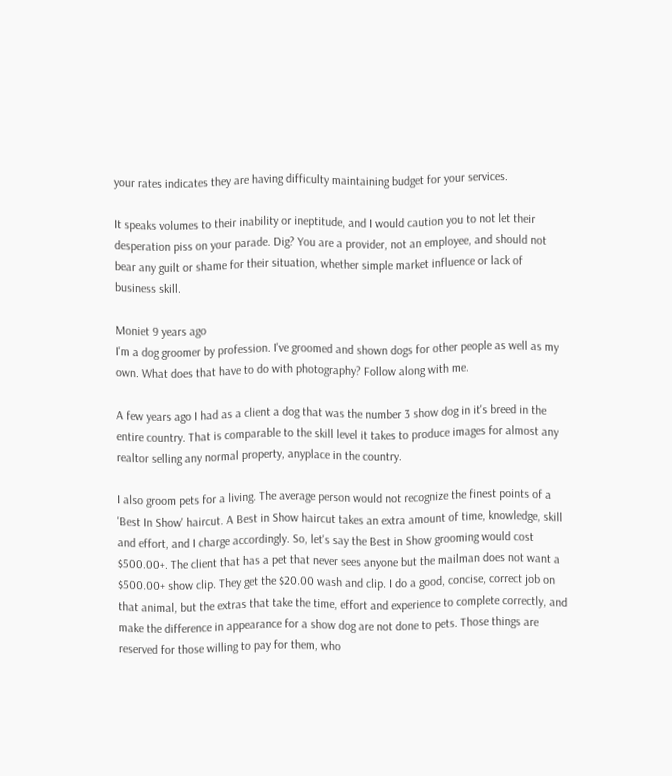your rates indicates they are having difficulty maintaining budget for your services.

It speaks volumes to their inability or ineptitude, and I would caution you to not let their desperation piss on your parade. Dig? You are a provider, not an employee, and should not bear any guilt or shame for their situation, whether simple market influence or lack of business skill.

Moniet 9 years ago
I'm a dog groomer by profession. I've groomed and shown dogs for other people as well as my own. What does that have to do with photography? Follow along with me.

A few years ago I had as a client a dog that was the number 3 show dog in it's breed in the entire country. That is comparable to the skill level it takes to produce images for almost any realtor selling any normal property, anyplace in the country.

I also groom pets for a living. The average person would not recognize the finest points of a 'Best In Show' haircut. A Best in Show haircut takes an extra amount of time, knowledge, skill and effort, and I charge accordingly. So, let's say the Best in Show grooming would cost $500.00+. The client that has a pet that never sees anyone but the mailman does not want a $500.00+ show clip. They get the $20.00 wash and clip. I do a good, concise, correct job on that animal, but the extras that take the time, effort and experience to complete correctly, and make the difference in appearance for a show dog are not done to pets. Those things are reserved for those willing to pay for them, who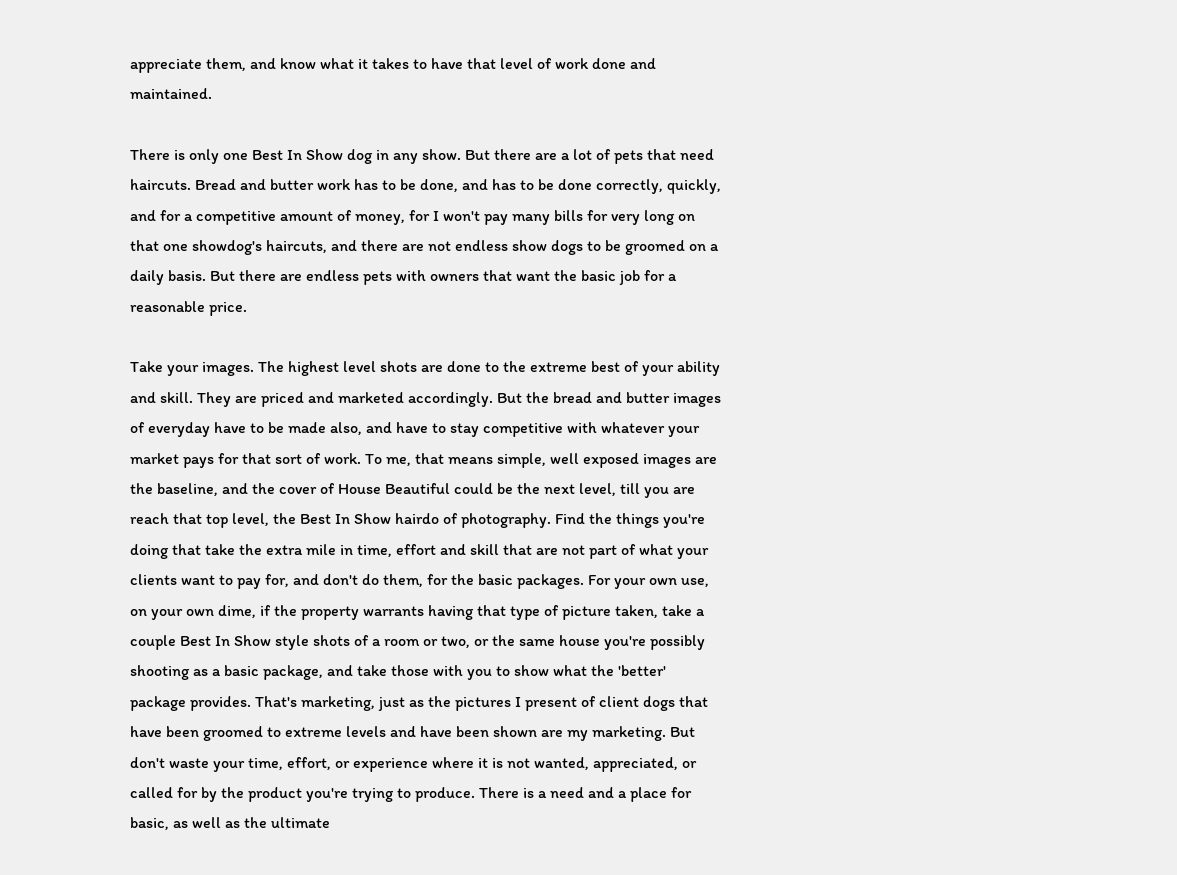appreciate them, and know what it takes to have that level of work done and maintained.

There is only one Best In Show dog in any show. But there are a lot of pets that need haircuts. Bread and butter work has to be done, and has to be done correctly, quickly, and for a competitive amount of money, for I won't pay many bills for very long on that one showdog's haircuts, and there are not endless show dogs to be groomed on a daily basis. But there are endless pets with owners that want the basic job for a reasonable price.

Take your images. The highest level shots are done to the extreme best of your ability and skill. They are priced and marketed accordingly. But the bread and butter images of everyday have to be made also, and have to stay competitive with whatever your market pays for that sort of work. To me, that means simple, well exposed images are the baseline, and the cover of House Beautiful could be the next level, till you are reach that top level, the Best In Show hairdo of photography. Find the things you're doing that take the extra mile in time, effort and skill that are not part of what your clients want to pay for, and don't do them, for the basic packages. For your own use, on your own dime, if the property warrants having that type of picture taken, take a couple Best In Show style shots of a room or two, or the same house you're possibly shooting as a basic package, and take those with you to show what the 'better' package provides. That's marketing, just as the pictures I present of client dogs that have been groomed to extreme levels and have been shown are my marketing. But don't waste your time, effort, or experience where it is not wanted, appreciated, or called for by the product you're trying to produce. There is a need and a place for basic, as well as the ultimate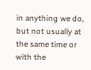in anything we do, but not usually at the same time or with the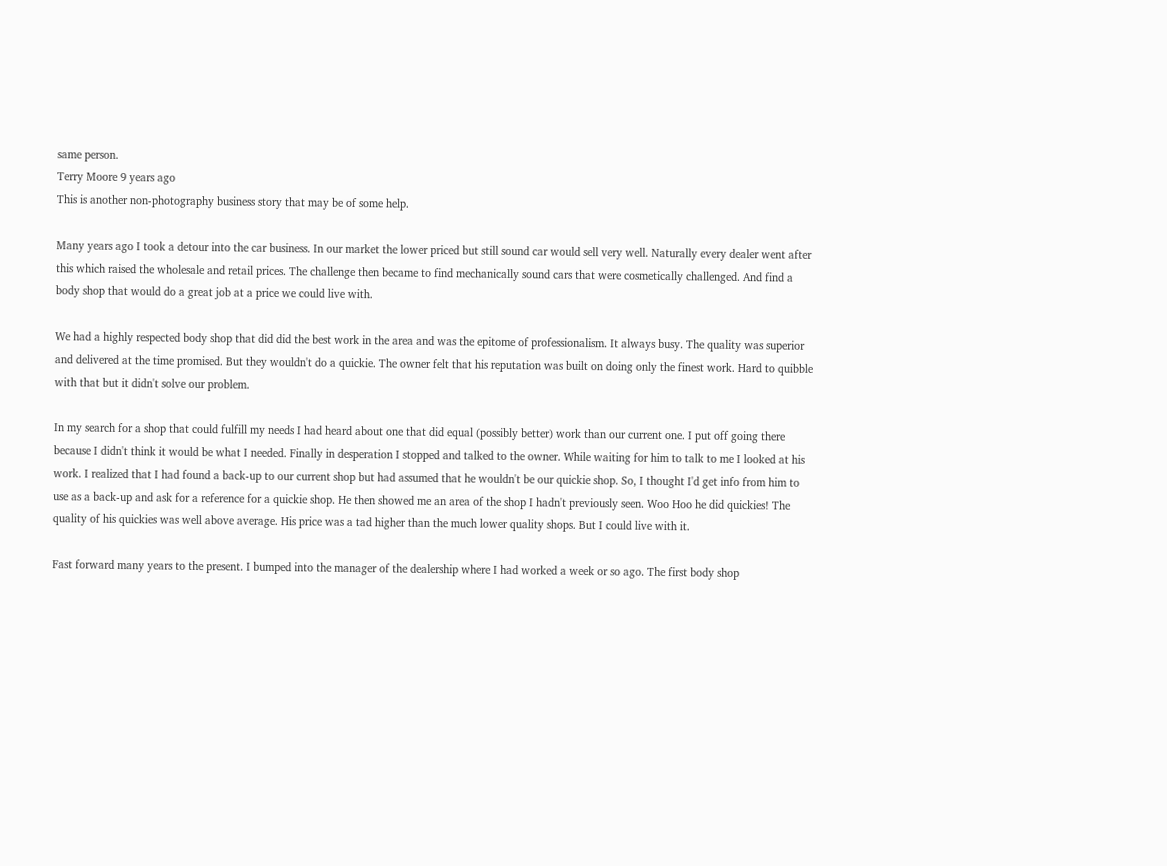same person.
Terry Moore 9 years ago
This is another non-photography business story that may be of some help.

Many years ago I took a detour into the car business. In our market the lower priced but still sound car would sell very well. Naturally every dealer went after this which raised the wholesale and retail prices. The challenge then became to find mechanically sound cars that were cosmetically challenged. And find a body shop that would do a great job at a price we could live with.

We had a highly respected body shop that did did the best work in the area and was the epitome of professionalism. It always busy. The quality was superior and delivered at the time promised. But they wouldn't do a quickie. The owner felt that his reputation was built on doing only the finest work. Hard to quibble with that but it didn't solve our problem.

In my search for a shop that could fulfill my needs I had heard about one that did equal (possibly better) work than our current one. I put off going there because I didn't think it would be what I needed. Finally in desperation I stopped and talked to the owner. While waiting for him to talk to me I looked at his work. I realized that I had found a back-up to our current shop but had assumed that he wouldn't be our quickie shop. So, I thought I'd get info from him to use as a back-up and ask for a reference for a quickie shop. He then showed me an area of the shop I hadn't previously seen. Woo Hoo he did quickies! The quality of his quickies was well above average. His price was a tad higher than the much lower quality shops. But I could live with it.

Fast forward many years to the present. I bumped into the manager of the dealership where I had worked a week or so ago. The first body shop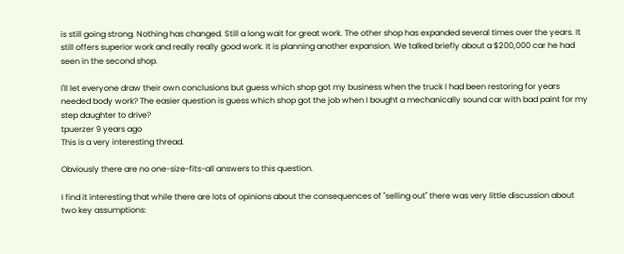is still going strong. Nothing has changed. Still a long wait for great work. The other shop has expanded several times over the years. It still offers superior work and really really good work. It is planning another expansion. We talked briefly about a $200,000 car he had seen in the second shop.

I'll let everyone draw their own conclusions but guess which shop got my business when the truck I had been restoring for years needed body work? The easier question is guess which shop got the job when I bought a mechanically sound car with bad paint for my step daughter to drive?
tpuerzer 9 years ago
This is a very interesting thread.

Obviously there are no one-size-fits-all answers to this question.

I find it interesting that while there are lots of opinions about the consequences of "selling out" there was very little discussion about two key assumptions: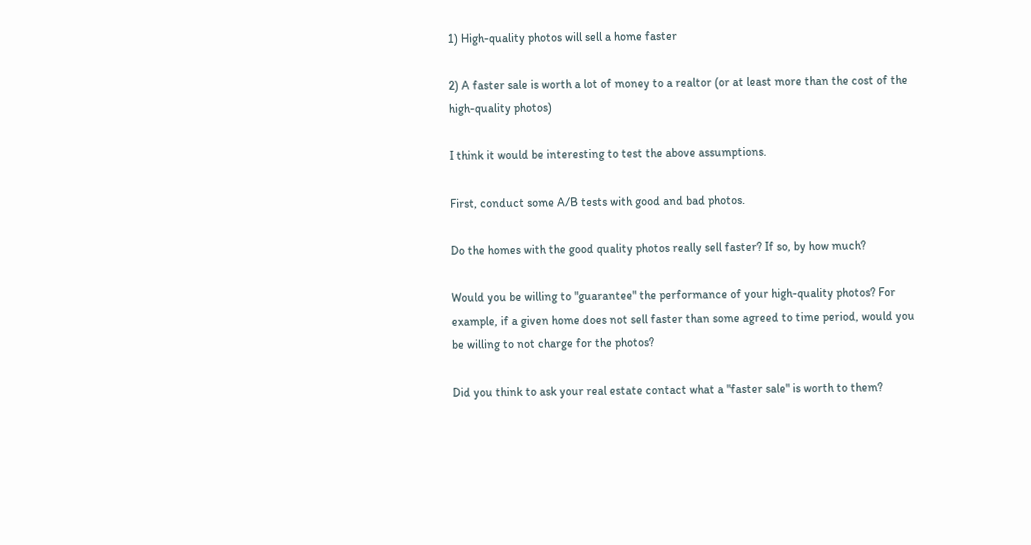1) High-quality photos will sell a home faster

2) A faster sale is worth a lot of money to a realtor (or at least more than the cost of the high-quality photos)

I think it would be interesting to test the above assumptions.

First, conduct some A/B tests with good and bad photos.

Do the homes with the good quality photos really sell faster? If so, by how much?

Would you be willing to "guarantee" the performance of your high-quality photos? For example, if a given home does not sell faster than some agreed to time period, would you be willing to not charge for the photos?

Did you think to ask your real estate contact what a "faster sale" is worth to them?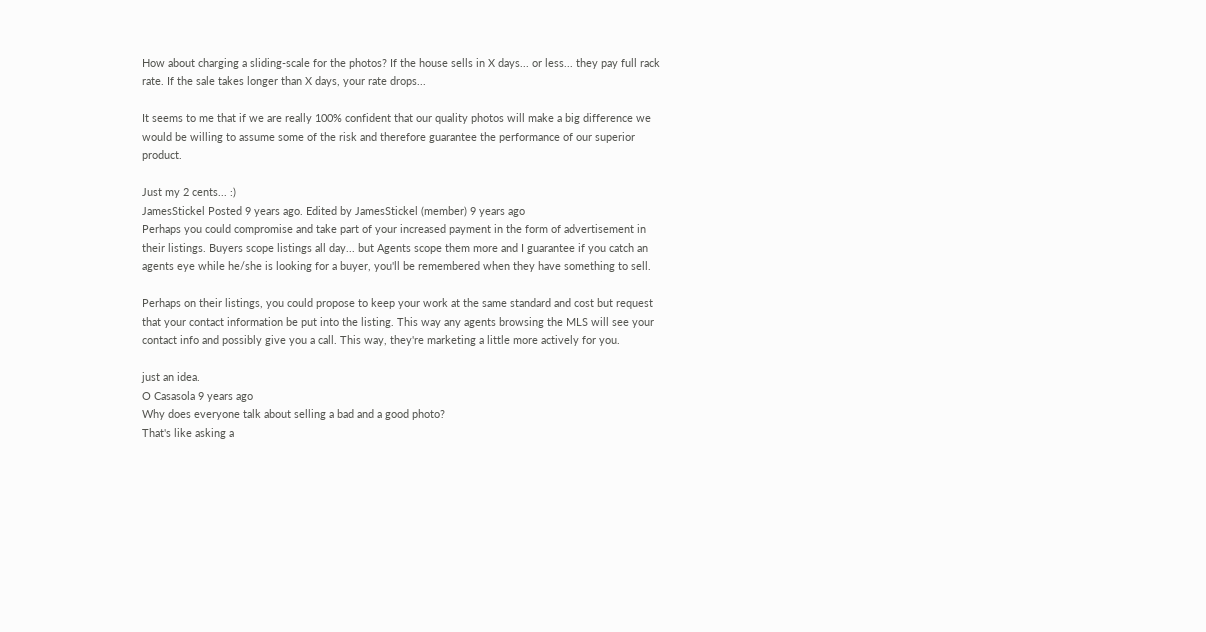How about charging a sliding-scale for the photos? If the house sells in X days... or less... they pay full rack rate. If the sale takes longer than X days, your rate drops...

It seems to me that if we are really 100% confident that our quality photos will make a big difference we would be willing to assume some of the risk and therefore guarantee the performance of our superior product.

Just my 2 cents... :)
JamesStickel Posted 9 years ago. Edited by JamesStickel (member) 9 years ago
Perhaps you could compromise and take part of your increased payment in the form of advertisement in their listings. Buyers scope listings all day... but Agents scope them more and I guarantee if you catch an agents eye while he/she is looking for a buyer, you'll be remembered when they have something to sell.

Perhaps on their listings, you could propose to keep your work at the same standard and cost but request that your contact information be put into the listing. This way any agents browsing the MLS will see your contact info and possibly give you a call. This way, they're marketing a little more actively for you.

just an idea.
O Casasola 9 years ago
Why does everyone talk about selling a bad and a good photo?
That's like asking a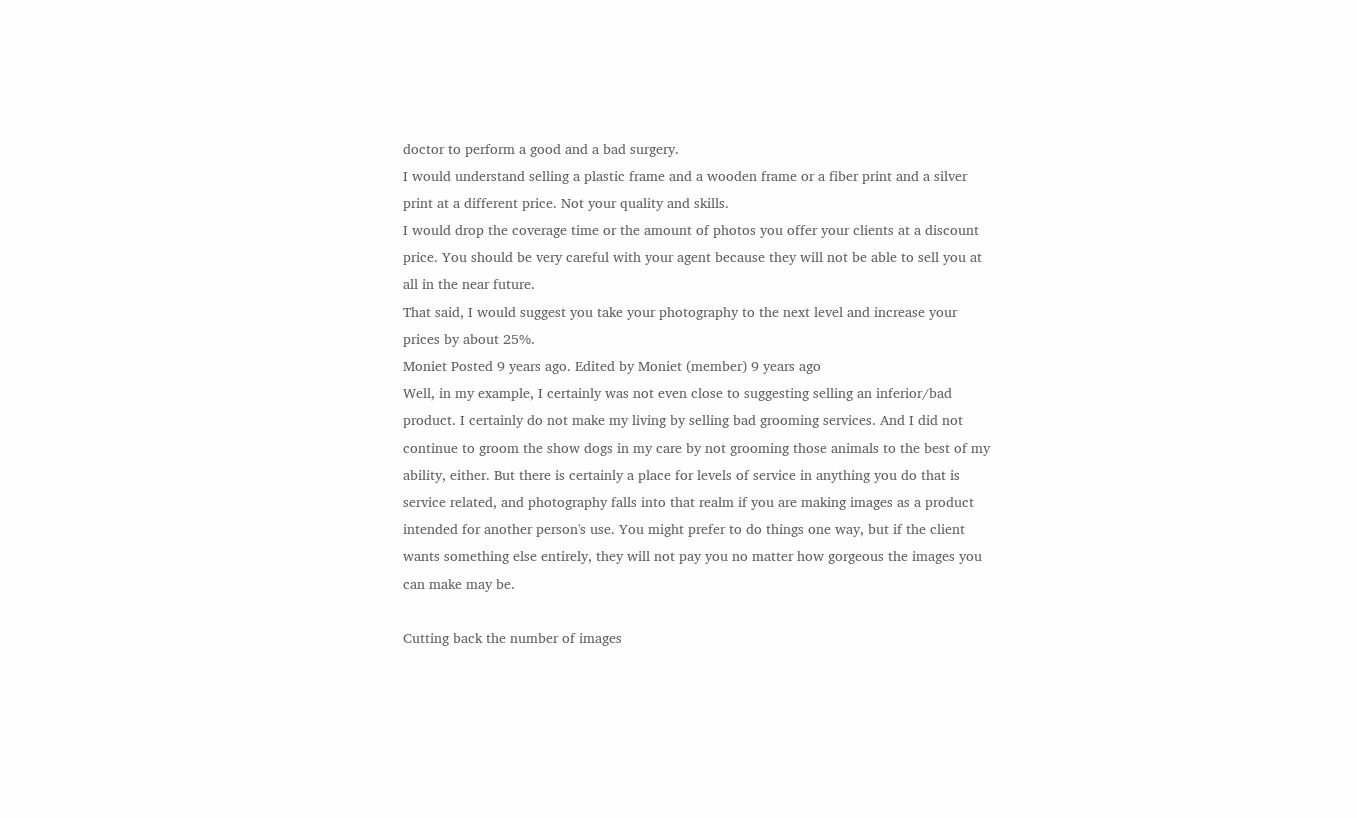doctor to perform a good and a bad surgery.
I would understand selling a plastic frame and a wooden frame or a fiber print and a silver print at a different price. Not your quality and skills.
I would drop the coverage time or the amount of photos you offer your clients at a discount price. You should be very careful with your agent because they will not be able to sell you at all in the near future.
That said, I would suggest you take your photography to the next level and increase your prices by about 25%.
Moniet Posted 9 years ago. Edited by Moniet (member) 9 years ago
Well, in my example, I certainly was not even close to suggesting selling an inferior/bad product. I certainly do not make my living by selling bad grooming services. And I did not continue to groom the show dogs in my care by not grooming those animals to the best of my ability, either. But there is certainly a place for levels of service in anything you do that is service related, and photography falls into that realm if you are making images as a product intended for another person's use. You might prefer to do things one way, but if the client wants something else entirely, they will not pay you no matter how gorgeous the images you can make may be.

Cutting back the number of images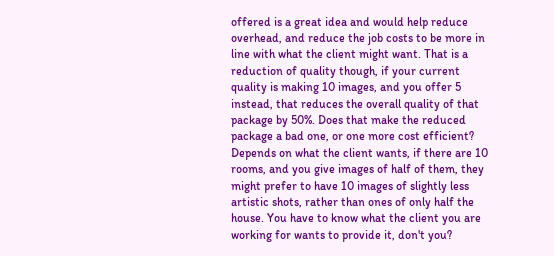offered is a great idea and would help reduce overhead, and reduce the job costs to be more in line with what the client might want. That is a reduction of quality though, if your current quality is making 10 images, and you offer 5 instead, that reduces the overall quality of that package by 50%. Does that make the reduced package a bad one, or one more cost efficient? Depends on what the client wants, if there are 10 rooms, and you give images of half of them, they might prefer to have 10 images of slightly less artistic shots, rather than ones of only half the house. You have to know what the client you are working for wants to provide it, don't you?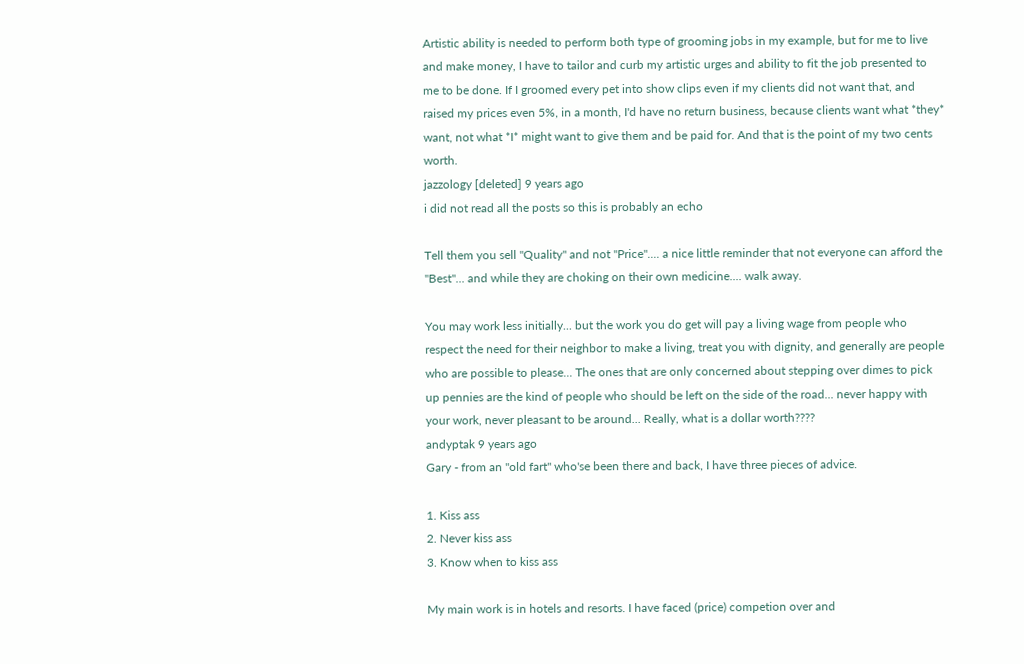Artistic ability is needed to perform both type of grooming jobs in my example, but for me to live and make money, I have to tailor and curb my artistic urges and ability to fit the job presented to me to be done. If I groomed every pet into show clips even if my clients did not want that, and raised my prices even 5%, in a month, I'd have no return business, because clients want what *they* want, not what *I* might want to give them and be paid for. And that is the point of my two cents worth.
jazzology [deleted] 9 years ago
i did not read all the posts so this is probably an echo

Tell them you sell "Quality" and not "Price".... a nice little reminder that not everyone can afford the "Best"... and while they are choking on their own medicine.... walk away.

You may work less initially... but the work you do get will pay a living wage from people who respect the need for their neighbor to make a living, treat you with dignity, and generally are people who are possible to please... The ones that are only concerned about stepping over dimes to pick up pennies are the kind of people who should be left on the side of the road... never happy with your work, never pleasant to be around... Really, what is a dollar worth????
andyptak 9 years ago
Gary - from an "old fart" who'se been there and back, I have three pieces of advice.

1. Kiss ass
2. Never kiss ass
3. Know when to kiss ass

My main work is in hotels and resorts. I have faced (price) competion over and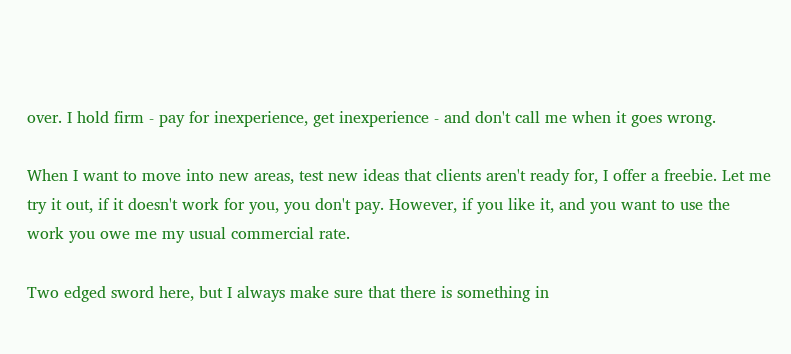over. I hold firm - pay for inexperience, get inexperience - and don't call me when it goes wrong.

When I want to move into new areas, test new ideas that clients aren't ready for, I offer a freebie. Let me try it out, if it doesn't work for you, you don't pay. However, if you like it, and you want to use the work you owe me my usual commercial rate.

Two edged sword here, but I always make sure that there is something in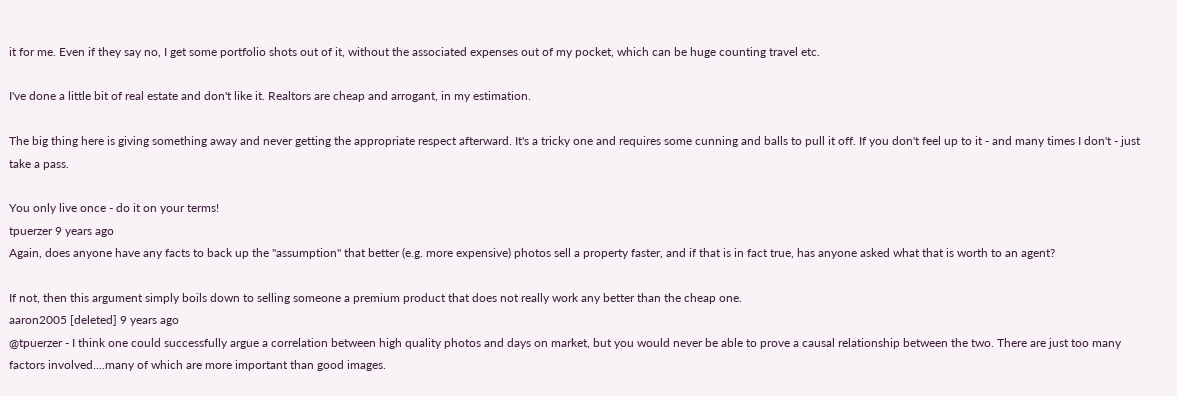it for me. Even if they say no, I get some portfolio shots out of it, without the associated expenses out of my pocket, which can be huge counting travel etc.

I've done a little bit of real estate and don't like it. Realtors are cheap and arrogant, in my estimation.

The big thing here is giving something away and never getting the appropriate respect afterward. It's a tricky one and requires some cunning and balls to pull it off. If you don't feel up to it - and many times I don't - just take a pass.

You only live once - do it on your terms!
tpuerzer 9 years ago
Again, does anyone have any facts to back up the "assumption" that better (e.g. more expensive) photos sell a property faster, and if that is in fact true, has anyone asked what that is worth to an agent?

If not, then this argument simply boils down to selling someone a premium product that does not really work any better than the cheap one.
aaron2005 [deleted] 9 years ago
@tpuerzer - I think one could successfully argue a correlation between high quality photos and days on market, but you would never be able to prove a causal relationship between the two. There are just too many factors involved....many of which are more important than good images.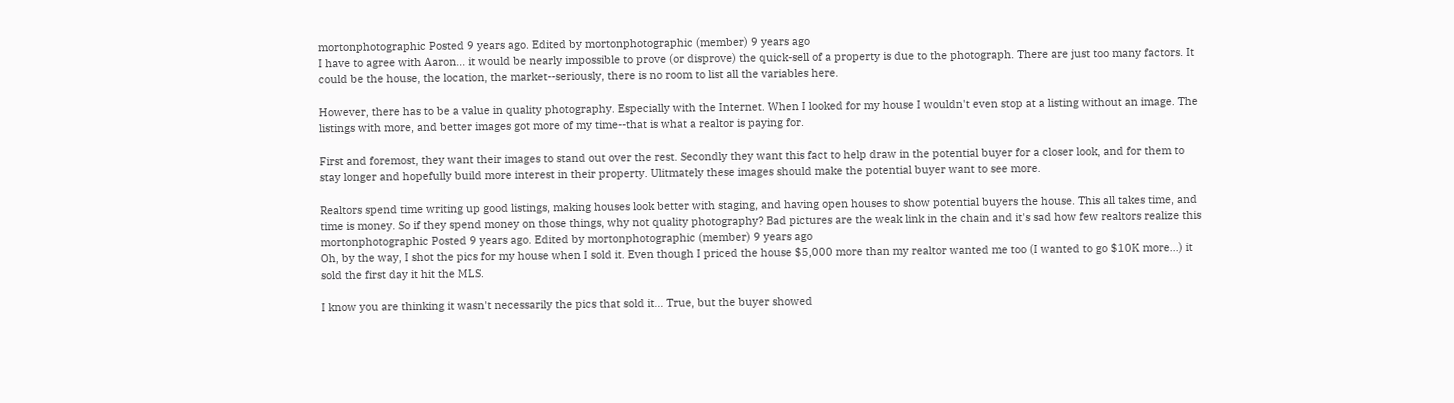mortonphotographic Posted 9 years ago. Edited by mortonphotographic (member) 9 years ago
I have to agree with Aaron... it would be nearly impossible to prove (or disprove) the quick-sell of a property is due to the photograph. There are just too many factors. It could be the house, the location, the market--seriously, there is no room to list all the variables here.

However, there has to be a value in quality photography. Especially with the Internet. When I looked for my house I wouldn't even stop at a listing without an image. The listings with more, and better images got more of my time--that is what a realtor is paying for.

First and foremost, they want their images to stand out over the rest. Secondly they want this fact to help draw in the potential buyer for a closer look, and for them to stay longer and hopefully build more interest in their property. Ulitmately these images should make the potential buyer want to see more.

Realtors spend time writing up good listings, making houses look better with staging, and having open houses to show potential buyers the house. This all takes time, and time is money. So if they spend money on those things, why not quality photography? Bad pictures are the weak link in the chain and it's sad how few realtors realize this
mortonphotographic Posted 9 years ago. Edited by mortonphotographic (member) 9 years ago
Oh, by the way, I shot the pics for my house when I sold it. Even though I priced the house $5,000 more than my realtor wanted me too (I wanted to go $10K more...) it sold the first day it hit the MLS.

I know you are thinking it wasn't necessarily the pics that sold it... True, but the buyer showed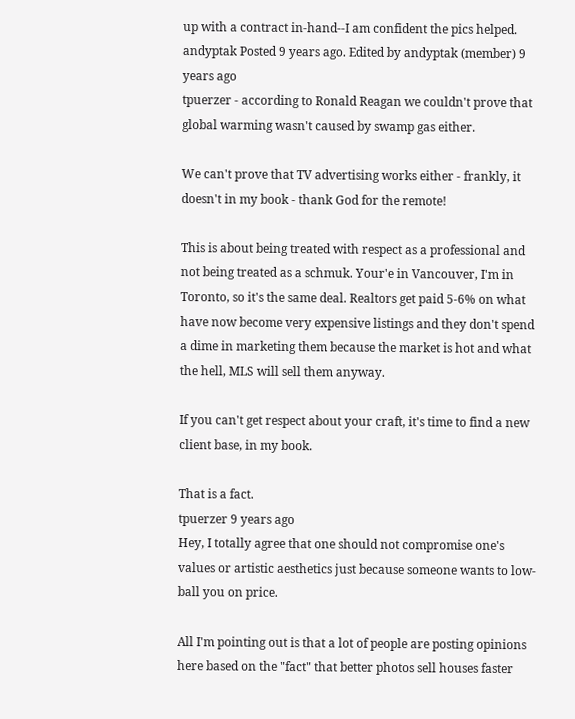up with a contract in-hand--I am confident the pics helped.
andyptak Posted 9 years ago. Edited by andyptak (member) 9 years ago
tpuerzer - according to Ronald Reagan we couldn't prove that global warming wasn't caused by swamp gas either.

We can't prove that TV advertising works either - frankly, it doesn't in my book - thank God for the remote!

This is about being treated with respect as a professional and not being treated as a schmuk. Your'e in Vancouver, I'm in Toronto, so it's the same deal. Realtors get paid 5-6% on what have now become very expensive listings and they don't spend a dime in marketing them because the market is hot and what the hell, MLS will sell them anyway.

If you can't get respect about your craft, it's time to find a new client base, in my book.

That is a fact.
tpuerzer 9 years ago
Hey, I totally agree that one should not compromise one's values or artistic aesthetics just because someone wants to low-ball you on price.

All I'm pointing out is that a lot of people are posting opinions here based on the "fact" that better photos sell houses faster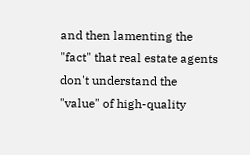and then lamenting the "fact" that real estate agents don't understand the "value" of high-quality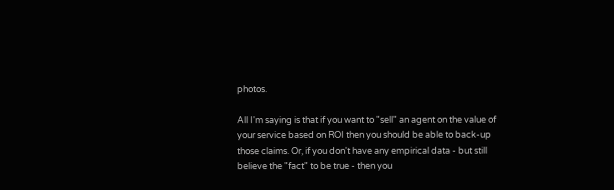photos.

All I'm saying is that if you want to "sell" an agent on the value of your service based on ROI then you should be able to back-up those claims. Or, if you don't have any empirical data - but still believe the "fact" to be true - then you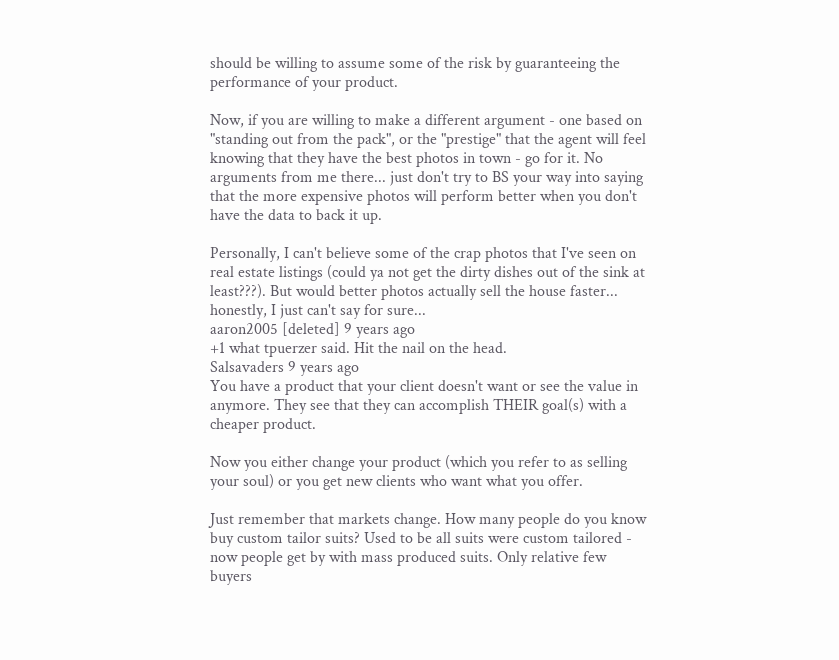should be willing to assume some of the risk by guaranteeing the performance of your product.

Now, if you are willing to make a different argument - one based on "standing out from the pack", or the "prestige" that the agent will feel knowing that they have the best photos in town - go for it. No arguments from me there... just don't try to BS your way into saying that the more expensive photos will perform better when you don't have the data to back it up.

Personally, I can't believe some of the crap photos that I've seen on real estate listings (could ya not get the dirty dishes out of the sink at least???). But would better photos actually sell the house faster... honestly, I just can't say for sure...
aaron2005 [deleted] 9 years ago
+1 what tpuerzer said. Hit the nail on the head.
Salsavaders 9 years ago
You have a product that your client doesn't want or see the value in anymore. They see that they can accomplish THEIR goal(s) with a cheaper product.

Now you either change your product (which you refer to as selling your soul) or you get new clients who want what you offer.

Just remember that markets change. How many people do you know buy custom tailor suits? Used to be all suits were custom tailored - now people get by with mass produced suits. Only relative few buyers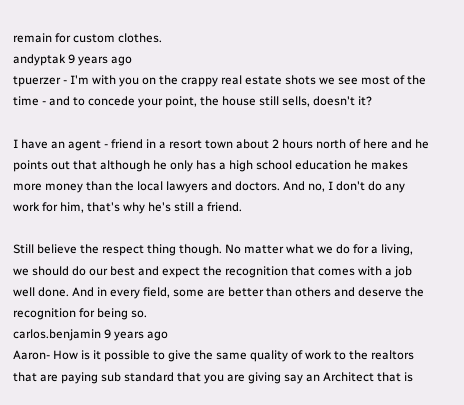remain for custom clothes.
andyptak 9 years ago
tpuerzer - I'm with you on the crappy real estate shots we see most of the time - and to concede your point, the house still sells, doesn't it?

I have an agent - friend in a resort town about 2 hours north of here and he points out that although he only has a high school education he makes more money than the local lawyers and doctors. And no, I don't do any work for him, that's why he's still a friend.

Still believe the respect thing though. No matter what we do for a living, we should do our best and expect the recognition that comes with a job well done. And in every field, some are better than others and deserve the recognition for being so.
carlos.benjamin 9 years ago
Aaron- How is it possible to give the same quality of work to the realtors that are paying sub standard that you are giving say an Architect that is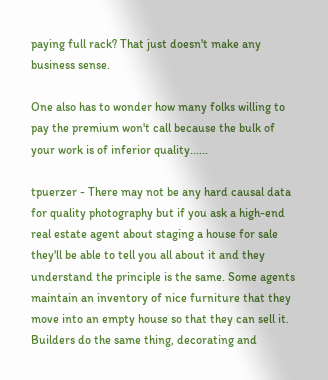paying full rack? That just doesn't make any business sense.

One also has to wonder how many folks willing to pay the premium won't call because the bulk of your work is of inferior quality......

tpuerzer - There may not be any hard causal data for quality photography but if you ask a high-end real estate agent about staging a house for sale they'll be able to tell you all about it and they understand the principle is the same. Some agents maintain an inventory of nice furniture that they move into an empty house so that they can sell it. Builders do the same thing, decorating and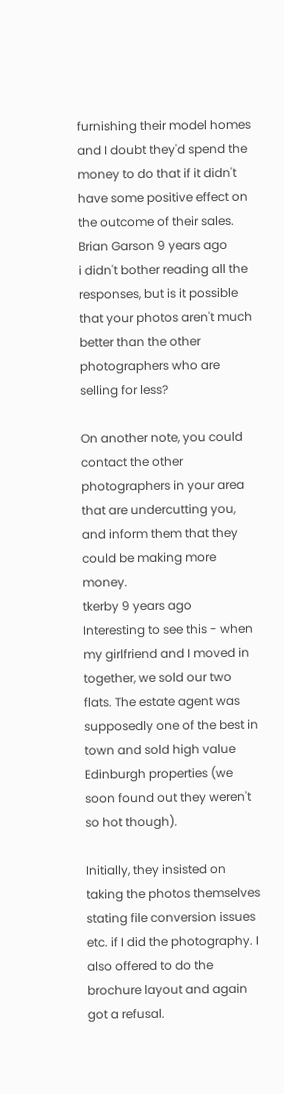furnishing their model homes and I doubt they'd spend the money to do that if it didn't have some positive effect on the outcome of their sales.
Brian Garson 9 years ago
i didn't bother reading all the responses, but is it possible that your photos aren't much better than the other photographers who are selling for less?

On another note, you could contact the other photographers in your area that are undercutting you, and inform them that they could be making more money.
tkerby 9 years ago
Interesting to see this - when my girlfriend and I moved in together, we sold our two flats. The estate agent was supposedly one of the best in town and sold high value Edinburgh properties (we soon found out they weren't so hot though).

Initially, they insisted on taking the photos themselves stating file conversion issues etc. if I did the photography. I also offered to do the brochure layout and again got a refusal.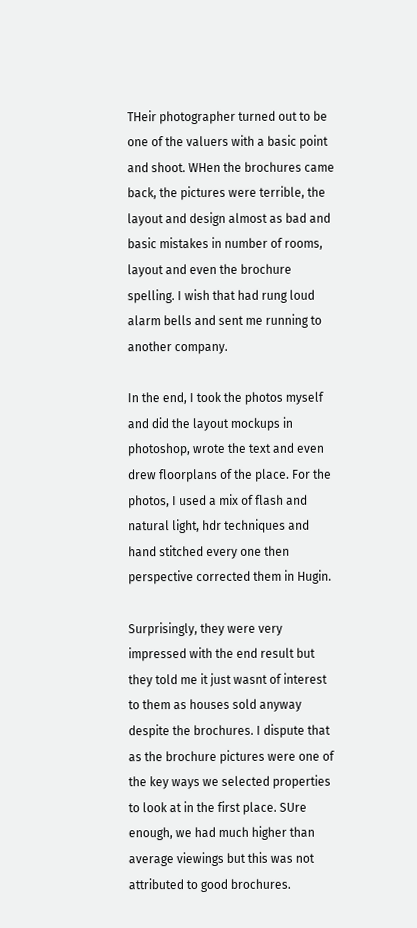THeir photographer turned out to be one of the valuers with a basic point and shoot. WHen the brochures came back, the pictures were terrible, the layout and design almost as bad and basic mistakes in number of rooms, layout and even the brochure spelling. I wish that had rung loud alarm bells and sent me running to another company.

In the end, I took the photos myself and did the layout mockups in photoshop, wrote the text and even drew floorplans of the place. For the photos, I used a mix of flash and natural light, hdr techniques and hand stitched every one then perspective corrected them in Hugin.

Surprisingly, they were very impressed with the end result but they told me it just wasnt of interest to them as houses sold anyway despite the brochures. I dispute that as the brochure pictures were one of the key ways we selected properties to look at in the first place. SUre enough, we had much higher than average viewings but this was not attributed to good brochures.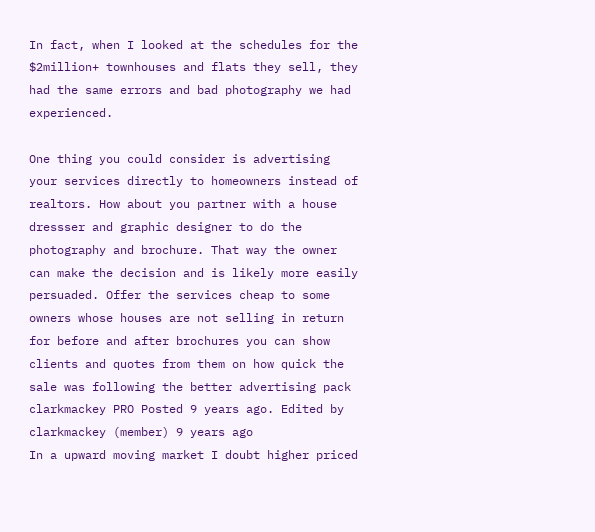In fact, when I looked at the schedules for the $2million+ townhouses and flats they sell, they had the same errors and bad photography we had experienced.

One thing you could consider is advertising your services directly to homeowners instead of realtors. How about you partner with a house dressser and graphic designer to do the photography and brochure. That way the owner can make the decision and is likely more easily persuaded. Offer the services cheap to some owners whose houses are not selling in return for before and after brochures you can show clients and quotes from them on how quick the sale was following the better advertising pack
clarkmackey PRO Posted 9 years ago. Edited by clarkmackey (member) 9 years ago
In a upward moving market I doubt higher priced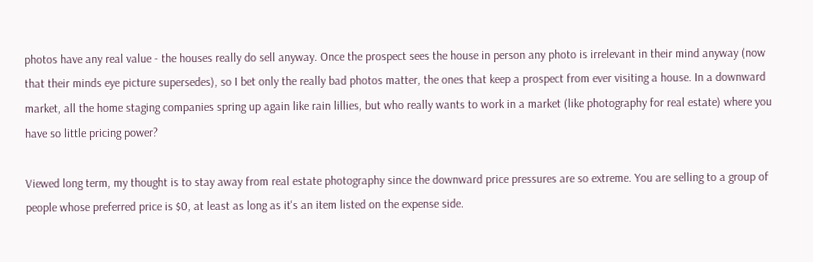photos have any real value - the houses really do sell anyway. Once the prospect sees the house in person any photo is irrelevant in their mind anyway (now that their minds eye picture supersedes), so I bet only the really bad photos matter, the ones that keep a prospect from ever visiting a house. In a downward market, all the home staging companies spring up again like rain lillies, but who really wants to work in a market (like photography for real estate) where you have so little pricing power?

Viewed long term, my thought is to stay away from real estate photography since the downward price pressures are so extreme. You are selling to a group of people whose preferred price is $0, at least as long as it's an item listed on the expense side.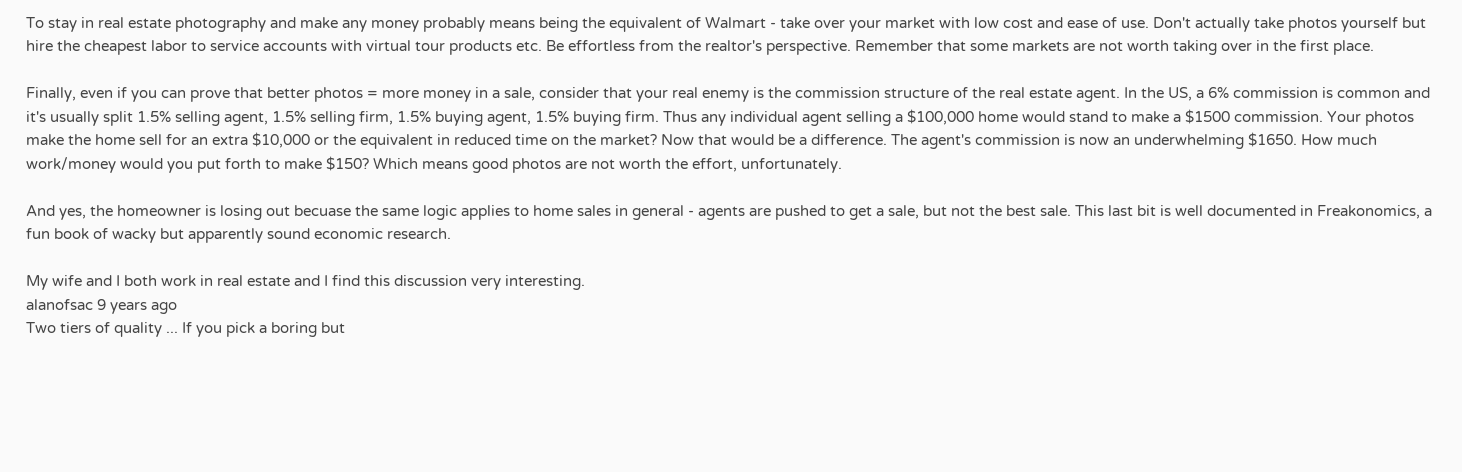To stay in real estate photography and make any money probably means being the equivalent of Walmart - take over your market with low cost and ease of use. Don't actually take photos yourself but hire the cheapest labor to service accounts with virtual tour products etc. Be effortless from the realtor's perspective. Remember that some markets are not worth taking over in the first place.

Finally, even if you can prove that better photos = more money in a sale, consider that your real enemy is the commission structure of the real estate agent. In the US, a 6% commission is common and it's usually split 1.5% selling agent, 1.5% selling firm, 1.5% buying agent, 1.5% buying firm. Thus any individual agent selling a $100,000 home would stand to make a $1500 commission. Your photos make the home sell for an extra $10,000 or the equivalent in reduced time on the market? Now that would be a difference. The agent's commission is now an underwhelming $1650. How much work/money would you put forth to make $150? Which means good photos are not worth the effort, unfortunately.

And yes, the homeowner is losing out becuase the same logic applies to home sales in general - agents are pushed to get a sale, but not the best sale. This last bit is well documented in Freakonomics, a fun book of wacky but apparently sound economic research.

My wife and I both work in real estate and I find this discussion very interesting.
alanofsac 9 years ago
Two tiers of quality ... If you pick a boring but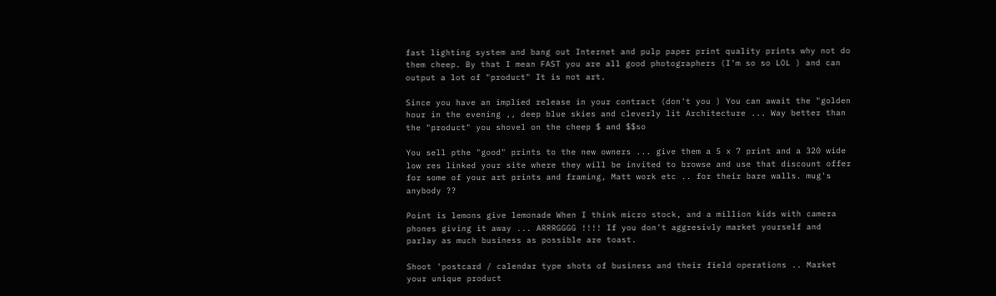fast lighting system and bang out Internet and pulp paper print quality prints why not do them cheep. By that I mean FAST you are all good photographers (I'm so so LOL ) and can output a lot of "product" It is not art.

Since you have an implied release in your contract (don't you ) You can await the "golden hour in the evening ,, deep blue skies and cleverly lit Architecture ... Way better than the "product" you shovel on the cheep $ and $$so

You sell pthe "good" prints to the new owners ... give them a 5 x 7 print and a 320 wide low res linked your site where they will be invited to browse and use that discount offer for some of your art prints and framing, Matt work etc .. for their bare walls. mug's anybody ??

Point is lemons give lemonade When I think micro stock, and a million kids with camera phones giving it away ... ARRRGGGG !!!! If you don't aggresivly market yourself and parlay as much business as possible are toast.

Shoot 'postcard / calendar type shots of business and their field operations .. Market your unique product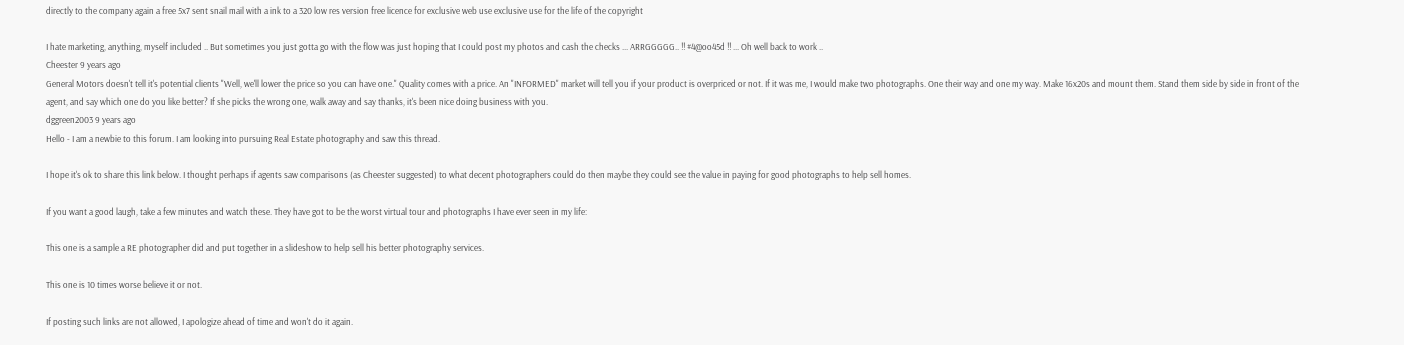directly to the company again a free 5x7 sent snail mail with a ink to a 320 low res version free licence for exclusive web use exclusive use for the life of the copyright

I hate marketing, anything, myself included .. But sometimes you just gotta go with the flow was just hoping that I could post my photos and cash the checks ... ARRGGGGG.. !! #4@oo45d !! ... Oh well back to work ..
Cheester 9 years ago
General Motors doesn't tell it's potential clients "Well, we'll lower the price so you can have one." Quality comes with a price. An "INFORMED" market will tell you if your product is overpriced or not. If it was me, I would make two photographs. One their way and one my way. Make 16x20s and mount them. Stand them side by side in front of the agent, and say which one do you like better? If she picks the wrong one, walk away and say thanks, it's been nice doing business with you.
dggreen2003 9 years ago
Hello - I am a newbie to this forum. I am looking into pursuing Real Estate photography and saw this thread.

I hope it's ok to share this link below. I thought perhaps if agents saw comparisons (as Cheester suggested) to what decent photographers could do then maybe they could see the value in paying for good photographs to help sell homes.

If you want a good laugh, take a few minutes and watch these. They have got to be the worst virtual tour and photographs I have ever seen in my life:

This one is a sample a RE photographer did and put together in a slideshow to help sell his better photography services.

This one is 10 times worse believe it or not.

If posting such links are not allowed, I apologize ahead of time and won't do it again.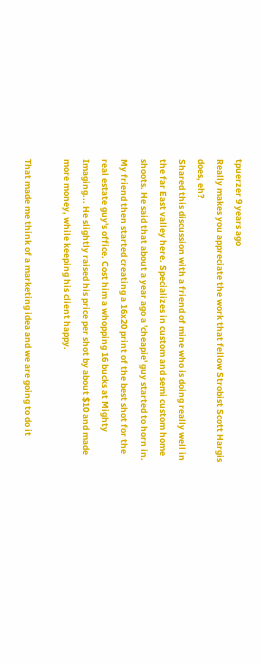tpuerzer 9 years ago
Really makes you appreciate the work that fellow Strobist Scott Hargis does, eh?
Shared this discussion with a friend of mine who is doing really well in the far East valley here. Specializes in custom and semi custom home shoots. He said that about a year ago a 'cheapie' guy started to horn in. My friend then started creating a 16x20 print of the best shot for the real estate guy's office. Cost him a whopping 16 bucks at Mighty Imaging... He slightly raised his price per shot by about $10 and made more money, while keeping his client happy.

That made me think of a marketing idea and we are going to do it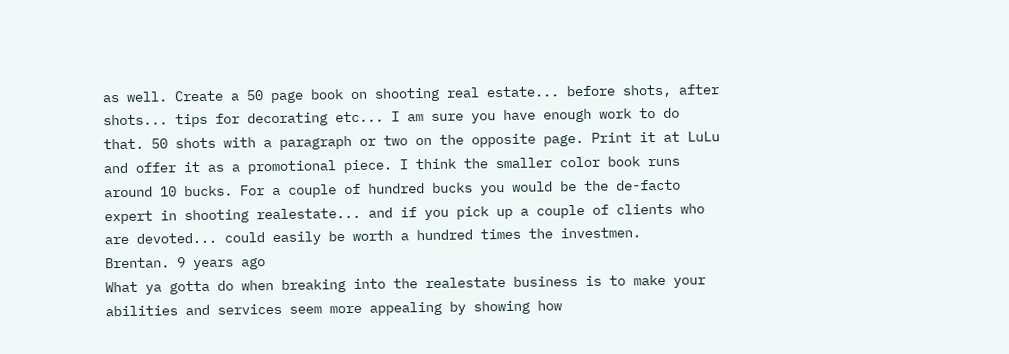as well. Create a 50 page book on shooting real estate... before shots, after shots... tips for decorating etc... I am sure you have enough work to do that. 50 shots with a paragraph or two on the opposite page. Print it at LuLu and offer it as a promotional piece. I think the smaller color book runs around 10 bucks. For a couple of hundred bucks you would be the de-facto expert in shooting realestate... and if you pick up a couple of clients who are devoted... could easily be worth a hundred times the investmen.
Brentan. 9 years ago
What ya gotta do when breaking into the realestate business is to make your abilities and services seem more appealing by showing how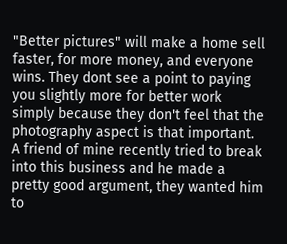"Better pictures" will make a home sell faster, for more money, and everyone wins. They dont see a point to paying you slightly more for better work simply because they don't feel that the photography aspect is that important.
A friend of mine recently tried to break into this business and he made a pretty good argument, they wanted him to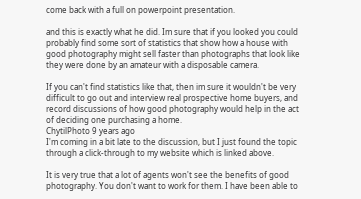come back with a full on powerpoint presentation.

and this is exactly what he did. Im sure that if you looked you could probably find some sort of statistics that show how a house with good photography might sell faster than photographs that look like they were done by an amateur with a disposable camera.

If you can't find statistics like that, then im sure it wouldn't be very difficult to go out and interview real prospective home buyers, and record discussions of how good photography would help in the act of deciding one purchasing a home.
ChytilPhoto 9 years ago
I'm coming in a bit late to the discussion, but I just found the topic through a click-through to my website which is linked above.

It is very true that a lot of agents won't see the benefits of good photography. You don't want to work for them. I have been able to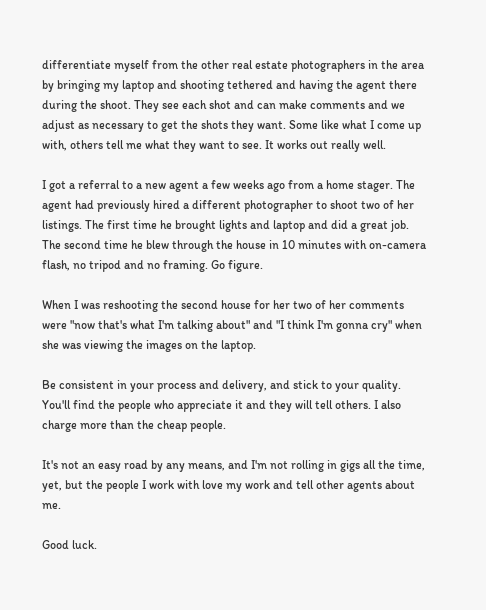differentiate myself from the other real estate photographers in the area by bringing my laptop and shooting tethered and having the agent there during the shoot. They see each shot and can make comments and we adjust as necessary to get the shots they want. Some like what I come up with, others tell me what they want to see. It works out really well.

I got a referral to a new agent a few weeks ago from a home stager. The agent had previously hired a different photographer to shoot two of her listings. The first time he brought lights and laptop and did a great job. The second time he blew through the house in 10 minutes with on-camera flash, no tripod and no framing. Go figure.

When I was reshooting the second house for her two of her comments were "now that's what I'm talking about" and "I think I'm gonna cry" when she was viewing the images on the laptop.

Be consistent in your process and delivery, and stick to your quality. You'll find the people who appreciate it and they will tell others. I also charge more than the cheap people.

It's not an easy road by any means, and I'm not rolling in gigs all the time, yet, but the people I work with love my work and tell other agents about me.

Good luck.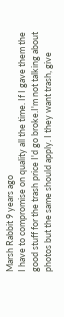Marsh Rabbit 9 years ago
I have to compromise on quality all the time. If I gave them the good stuff for the trash price I'd go broke.I'm not talking about photos but the same should apply. I they want trash, give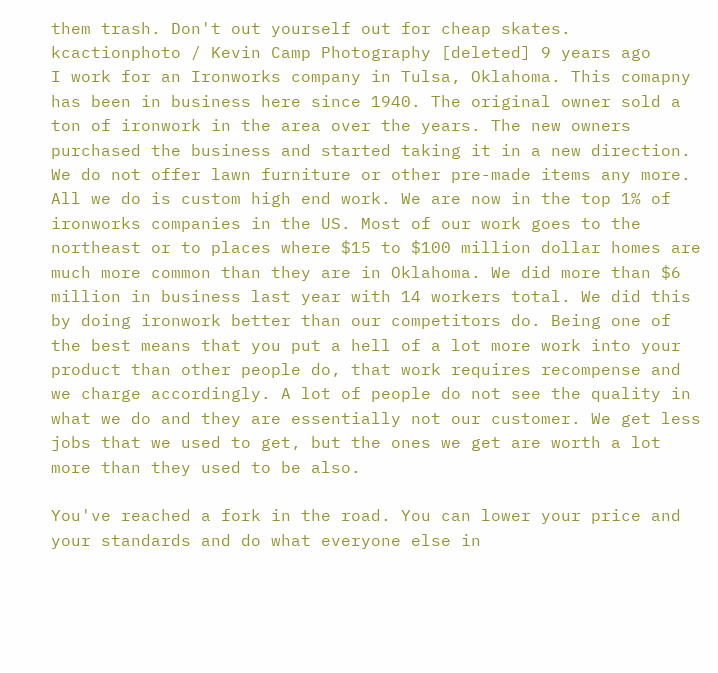them trash. Don't out yourself out for cheap skates.
kcactionphoto / Kevin Camp Photography [deleted] 9 years ago
I work for an Ironworks company in Tulsa, Oklahoma. This comapny has been in business here since 1940. The original owner sold a ton of ironwork in the area over the years. The new owners purchased the business and started taking it in a new direction. We do not offer lawn furniture or other pre-made items any more. All we do is custom high end work. We are now in the top 1% of ironworks companies in the US. Most of our work goes to the northeast or to places where $15 to $100 million dollar homes are much more common than they are in Oklahoma. We did more than $6 million in business last year with 14 workers total. We did this by doing ironwork better than our competitors do. Being one of the best means that you put a hell of a lot more work into your product than other people do, that work requires recompense and we charge accordingly. A lot of people do not see the quality in what we do and they are essentially not our customer. We get less jobs that we used to get, but the ones we get are worth a lot more than they used to be also.

You've reached a fork in the road. You can lower your price and your standards and do what everyone else in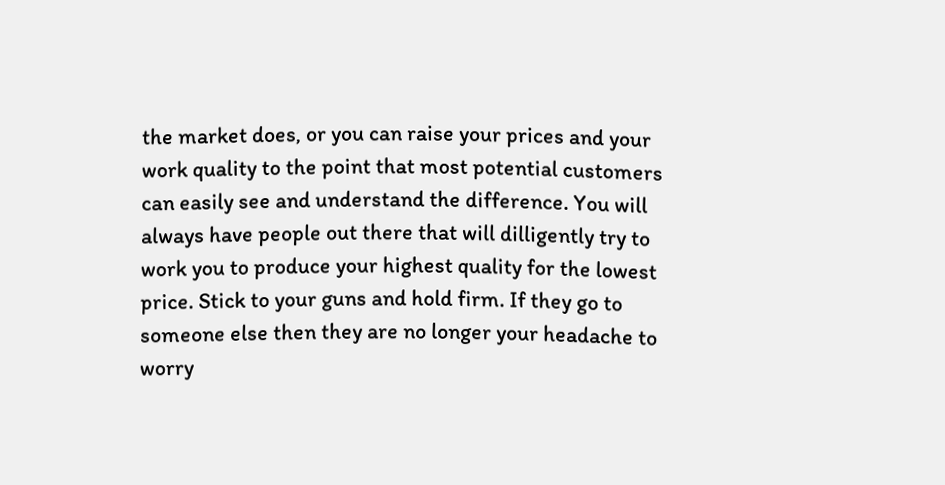the market does, or you can raise your prices and your work quality to the point that most potential customers can easily see and understand the difference. You will always have people out there that will dilligently try to work you to produce your highest quality for the lowest price. Stick to your guns and hold firm. If they go to someone else then they are no longer your headache to worry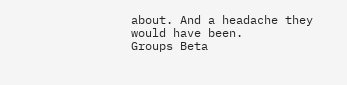about. And a headache they would have been.
Groups Beta